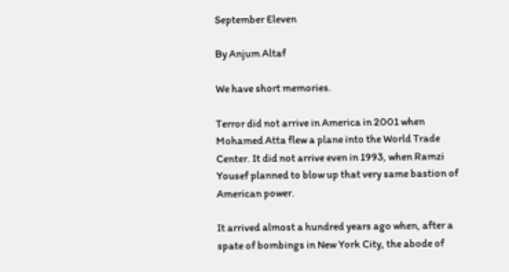September Eleven

By Anjum Altaf

We have short memories.

Terror did not arrive in America in 2001 when Mohamed Atta flew a plane into the World Trade Center. It did not arrive even in 1993, when Ramzi Yousef planned to blow up that very same bastion of American power.

It arrived almost a hundred years ago when, after a spate of bombings in New York City, the abode of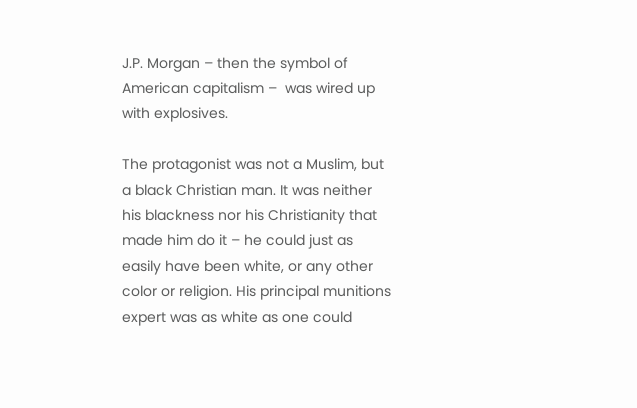J.P. Morgan – then the symbol of American capitalism –  was wired up with explosives.

The protagonist was not a Muslim, but a black Christian man. It was neither his blackness nor his Christianity that made him do it – he could just as easily have been white, or any other color or religion. His principal munitions expert was as white as one could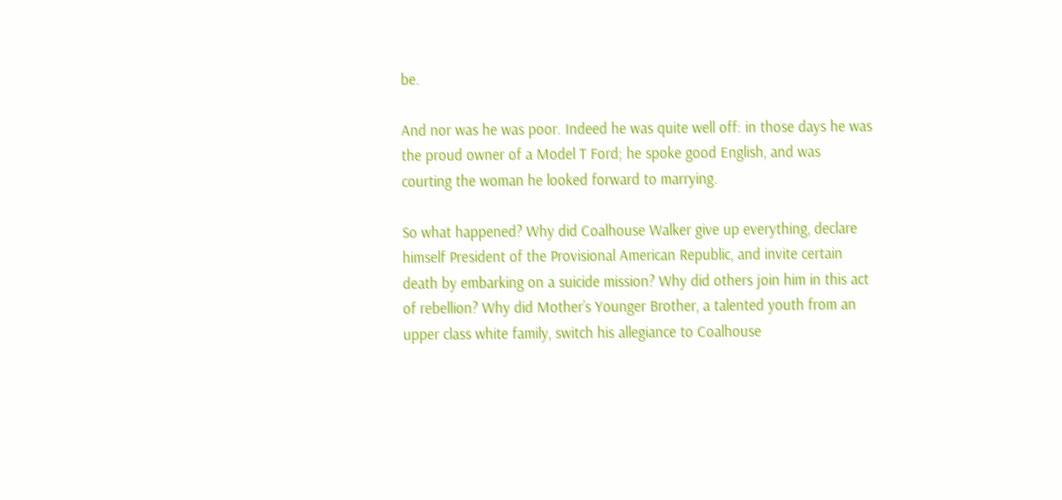be.

And nor was he was poor. Indeed he was quite well off: in those days he was the proud owner of a Model T Ford; he spoke good English, and was courting the woman he looked forward to marrying.

So what happened? Why did Coalhouse Walker give up everything, declare himself President of the Provisional American Republic, and invite certain death by embarking on a suicide mission? Why did others join him in this act of rebellion? Why did Mother’s Younger Brother, a talented youth from an upper class white family, switch his allegiance to Coalhouse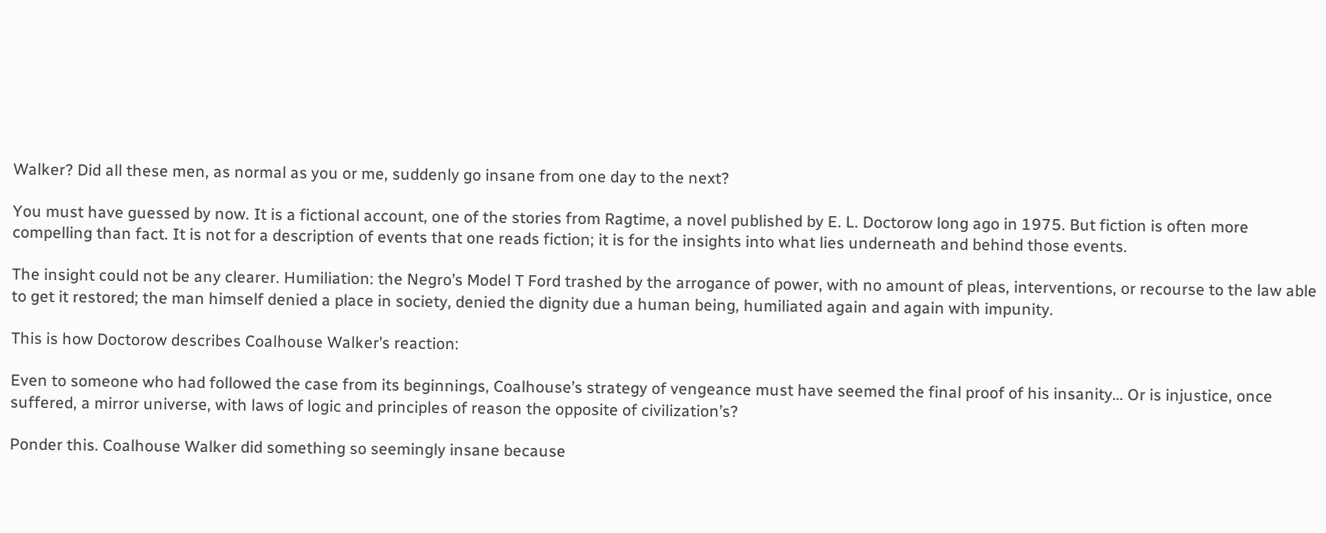Walker? Did all these men, as normal as you or me, suddenly go insane from one day to the next?

You must have guessed by now. It is a fictional account, one of the stories from Ragtime, a novel published by E. L. Doctorow long ago in 1975. But fiction is often more compelling than fact. It is not for a description of events that one reads fiction; it is for the insights into what lies underneath and behind those events.

The insight could not be any clearer. Humiliation: the Negro’s Model T Ford trashed by the arrogance of power, with no amount of pleas, interventions, or recourse to the law able to get it restored; the man himself denied a place in society, denied the dignity due a human being, humiliated again and again with impunity.

This is how Doctorow describes Coalhouse Walker’s reaction:

Even to someone who had followed the case from its beginnings, Coalhouse’s strategy of vengeance must have seemed the final proof of his insanity… Or is injustice, once suffered, a mirror universe, with laws of logic and principles of reason the opposite of civilization’s?

Ponder this. Coalhouse Walker did something so seemingly insane because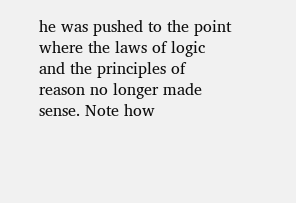he was pushed to the point where the laws of logic and the principles of reason no longer made sense. Note how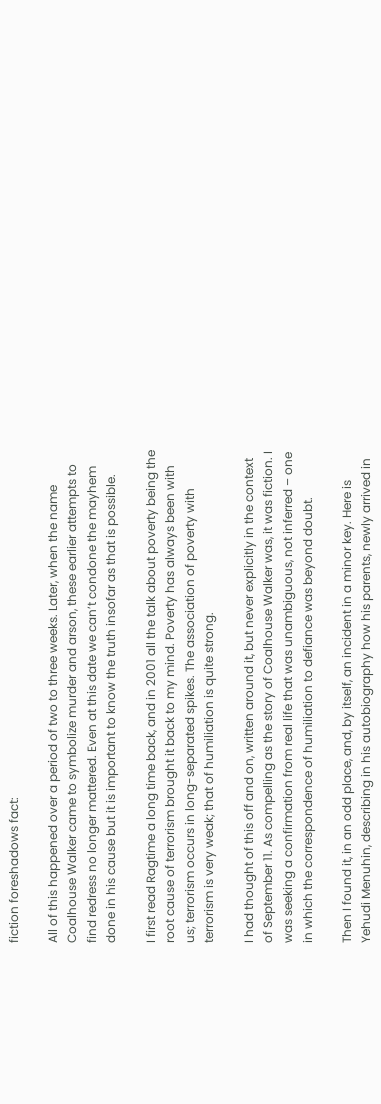fiction foreshadows fact:

All of this happened over a period of two to three weeks. Later, when the name Coalhouse Walker came to symbolize murder and arson, these earlier attempts to find redress no longer mattered. Even at this date we can’t condone the mayhem done in his cause but it is important to know the truth insofar as that is possible.

I first read Ragtime a long time back, and in 2001 all the talk about poverty being the root cause of terrorism brought it back to my mind. Poverty has always been with us; terrorism occurs in long-separated spikes. The association of poverty with terrorism is very weak; that of humiliation is quite strong.

I had thought of this off and on, written around it, but never explicitly in the context of September 11. As compelling as the story of Coalhouse Walker was, it was fiction. I was seeking a confirmation from real life that was unambiguous, not inferred – one in which the correspondence of humiliation to defiance was beyond doubt.

Then I found it, in an odd place, and, by itself, an incident in a minor key. Here is Yehudi Menuhin, describing in his autobiography how his parents, newly arrived in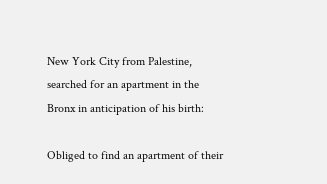New York City from Palestine, searched for an apartment in the Bronx in anticipation of his birth:

Obliged to find an apartment of their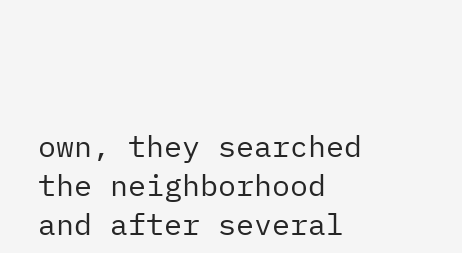own, they searched the neighborhood and after several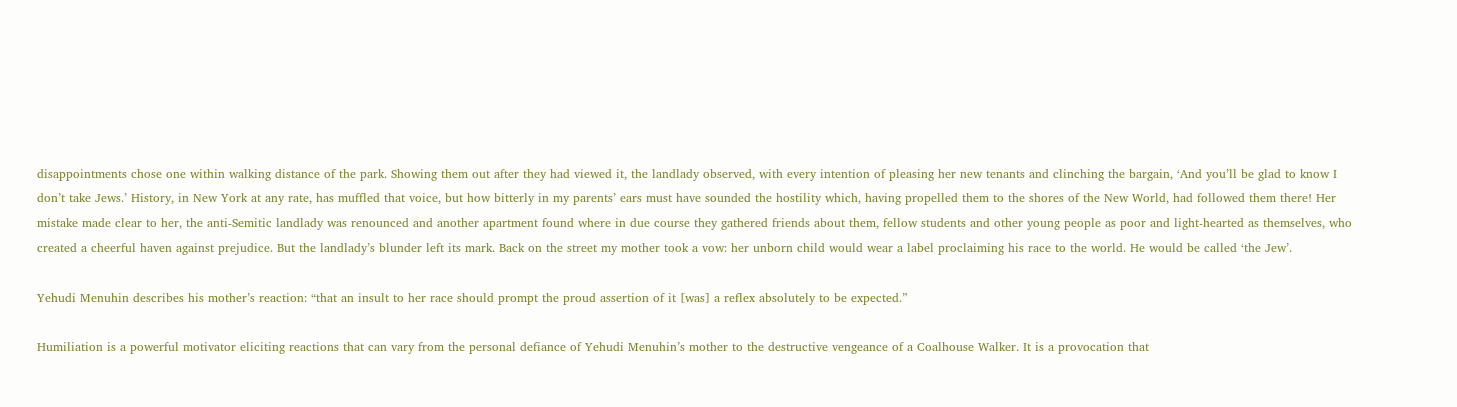disappointments chose one within walking distance of the park. Showing them out after they had viewed it, the landlady observed, with every intention of pleasing her new tenants and clinching the bargain, ‘And you’ll be glad to know I don’t take Jews.’ History, in New York at any rate, has muffled that voice, but how bitterly in my parents’ ears must have sounded the hostility which, having propelled them to the shores of the New World, had followed them there! Her mistake made clear to her, the anti-Semitic landlady was renounced and another apartment found where in due course they gathered friends about them, fellow students and other young people as poor and light-hearted as themselves, who created a cheerful haven against prejudice. But the landlady’s blunder left its mark. Back on the street my mother took a vow: her unborn child would wear a label proclaiming his race to the world. He would be called ‘the Jew’.

Yehudi Menuhin describes his mother’s reaction: “that an insult to her race should prompt the proud assertion of it [was] a reflex absolutely to be expected.”

Humiliation is a powerful motivator eliciting reactions that can vary from the personal defiance of Yehudi Menuhin’s mother to the destructive vengeance of a Coalhouse Walker. It is a provocation that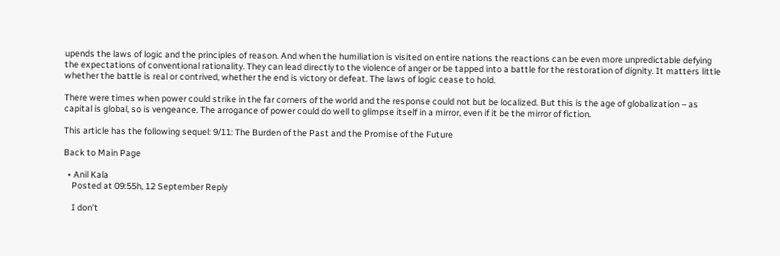upends the laws of logic and the principles of reason. And when the humiliation is visited on entire nations the reactions can be even more unpredictable defying the expectations of conventional rationality. They can lead directly to the violence of anger or be tapped into a battle for the restoration of dignity. It matters little whether the battle is real or contrived, whether the end is victory or defeat. The laws of logic cease to hold.

There were times when power could strike in the far corners of the world and the response could not but be localized. But this is the age of globalization – as capital is global, so is vengeance. The arrogance of power could do well to glimpse itself in a mirror, even if it be the mirror of fiction.

This article has the following sequel: 9/11: The Burden of the Past and the Promise of the Future

Back to Main Page

  • Anil Kala
    Posted at 09:55h, 12 September Reply

    I don’t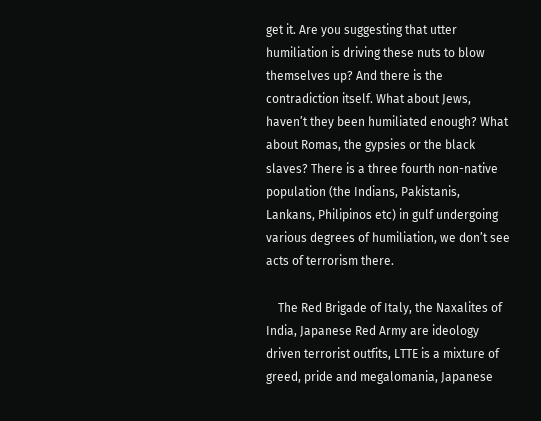get it. Are you suggesting that utter humiliation is driving these nuts to blow themselves up? And there is the contradiction itself. What about Jews, haven’t they been humiliated enough? What about Romas, the gypsies or the black slaves? There is a three fourth non-native population (the Indians, Pakistanis, Lankans, Philipinos etc) in gulf undergoing various degrees of humiliation, we don’t see acts of terrorism there.

    The Red Brigade of Italy, the Naxalites of India, Japanese Red Army are ideology driven terrorist outfits, LTTE is a mixture of greed, pride and megalomania, Japanese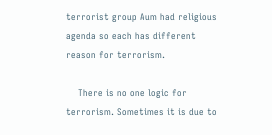terrorist group Aum had religious agenda so each has different reason for terrorism.

    There is no one logic for terrorism. Sometimes it is due to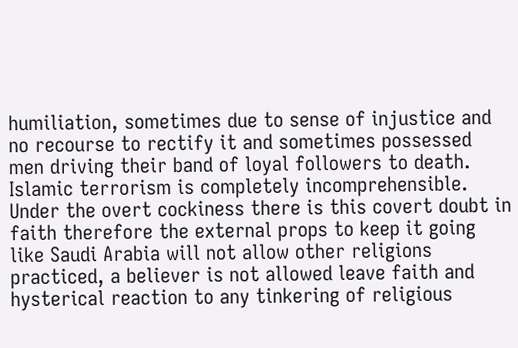humiliation, sometimes due to sense of injustice and no recourse to rectify it and sometimes possessed men driving their band of loyal followers to death. Islamic terrorism is completely incomprehensible. Under the overt cockiness there is this covert doubt in faith therefore the external props to keep it going like Saudi Arabia will not allow other religions practiced, a believer is not allowed leave faith and hysterical reaction to any tinkering of religious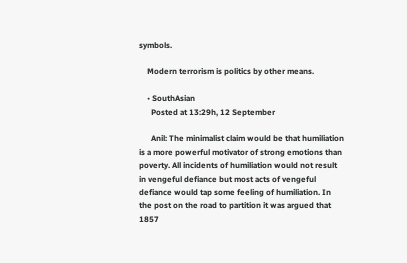symbols.

    Modern terrorism is politics by other means.

    • SouthAsian
      Posted at 13:29h, 12 September

      Anil: The minimalist claim would be that humiliation is a more powerful motivator of strong emotions than poverty. All incidents of humiliation would not result in vengeful defiance but most acts of vengeful defiance would tap some feeling of humiliation. In the post on the road to partition it was argued that 1857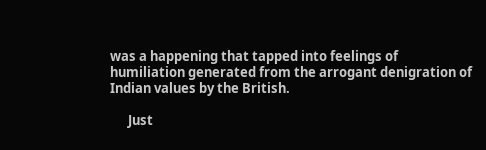was a happening that tapped into feelings of humiliation generated from the arrogant denigration of Indian values by the British.

      Just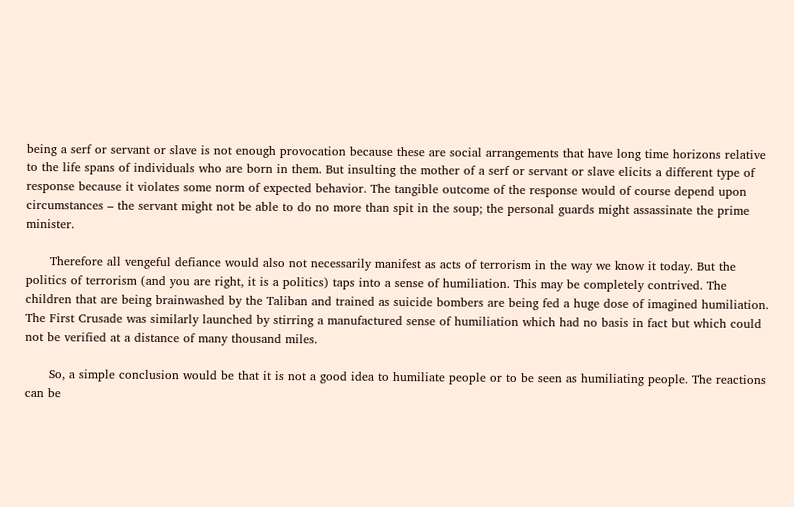being a serf or servant or slave is not enough provocation because these are social arrangements that have long time horizons relative to the life spans of individuals who are born in them. But insulting the mother of a serf or servant or slave elicits a different type of response because it violates some norm of expected behavior. The tangible outcome of the response would of course depend upon circumstances – the servant might not be able to do no more than spit in the soup; the personal guards might assassinate the prime minister.

      Therefore all vengeful defiance would also not necessarily manifest as acts of terrorism in the way we know it today. But the politics of terrorism (and you are right, it is a politics) taps into a sense of humiliation. This may be completely contrived. The children that are being brainwashed by the Taliban and trained as suicide bombers are being fed a huge dose of imagined humiliation. The First Crusade was similarly launched by stirring a manufactured sense of humiliation which had no basis in fact but which could not be verified at a distance of many thousand miles.

      So, a simple conclusion would be that it is not a good idea to humiliate people or to be seen as humiliating people. The reactions can be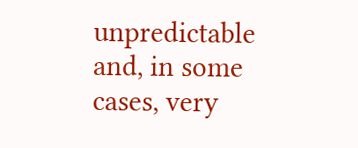unpredictable and, in some cases, very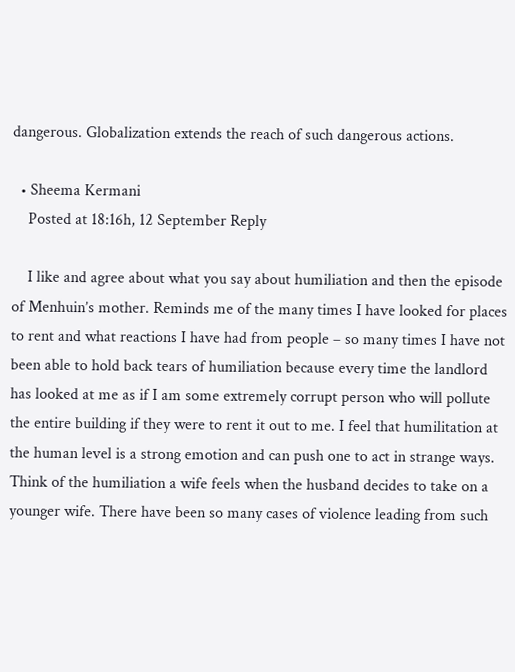dangerous. Globalization extends the reach of such dangerous actions.

  • Sheema Kermani
    Posted at 18:16h, 12 September Reply

    I like and agree about what you say about humiliation and then the episode of Menhuin’s mother. Reminds me of the many times I have looked for places to rent and what reactions I have had from people – so many times I have not been able to hold back tears of humiliation because every time the landlord has looked at me as if I am some extremely corrupt person who will pollute the entire building if they were to rent it out to me. I feel that humilitation at the human level is a strong emotion and can push one to act in strange ways. Think of the humiliation a wife feels when the husband decides to take on a younger wife. There have been so many cases of violence leading from such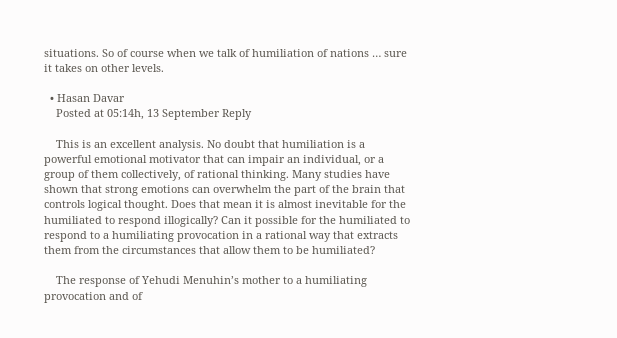situations. So of course when we talk of humiliation of nations … sure it takes on other levels.

  • Hasan Davar
    Posted at 05:14h, 13 September Reply

    This is an excellent analysis. No doubt that humiliation is a powerful emotional motivator that can impair an individual, or a group of them collectively, of rational thinking. Many studies have shown that strong emotions can overwhelm the part of the brain that controls logical thought. Does that mean it is almost inevitable for the humiliated to respond illogically? Can it possible for the humiliated to respond to a humiliating provocation in a rational way that extracts them from the circumstances that allow them to be humiliated?

    The response of Yehudi Menuhin’s mother to a humiliating provocation and of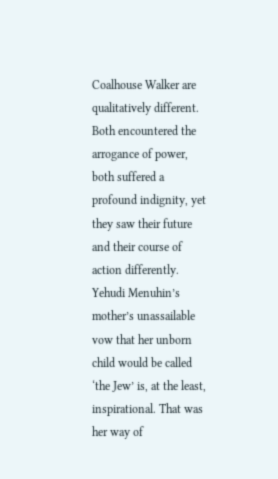Coalhouse Walker are qualitatively different. Both encountered the arrogance of power, both suffered a profound indignity, yet they saw their future and their course of action differently. Yehudi Menuhin’s mother’s unassailable vow that her unborn child would be called ‘the Jew’ is, at the least, inspirational. That was her way of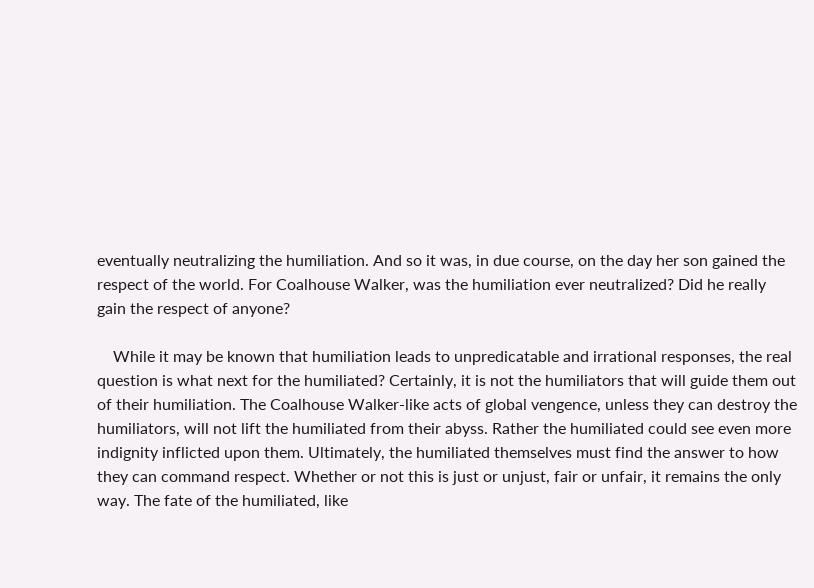eventually neutralizing the humiliation. And so it was, in due course, on the day her son gained the respect of the world. For Coalhouse Walker, was the humiliation ever neutralized? Did he really gain the respect of anyone?

    While it may be known that humiliation leads to unpredicatable and irrational responses, the real question is what next for the humiliated? Certainly, it is not the humiliators that will guide them out of their humiliation. The Coalhouse Walker-like acts of global vengence, unless they can destroy the humiliators, will not lift the humiliated from their abyss. Rather the humiliated could see even more indignity inflicted upon them. Ultimately, the humiliated themselves must find the answer to how they can command respect. Whether or not this is just or unjust, fair or unfair, it remains the only way. The fate of the humiliated, like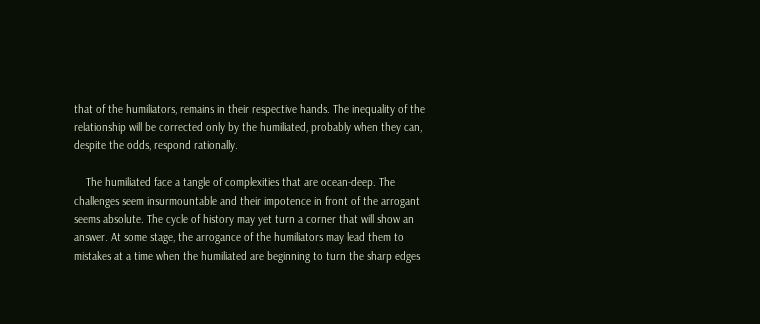that of the humiliators, remains in their respective hands. The inequality of the relationship will be corrected only by the humiliated, probably when they can, despite the odds, respond rationally.

    The humiliated face a tangle of complexities that are ocean-deep. The challenges seem insurmountable and their impotence in front of the arrogant seems absolute. The cycle of history may yet turn a corner that will show an answer. At some stage, the arrogance of the humiliators may lead them to mistakes at a time when the humiliated are beginning to turn the sharp edges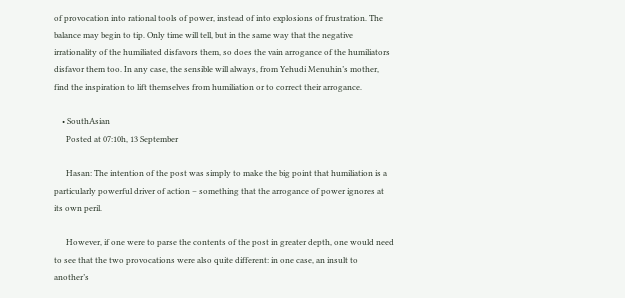of provocation into rational tools of power, instead of into explosions of frustration. The balance may begin to tip. Only time will tell, but in the same way that the negative irrationality of the humiliated disfavors them, so does the vain arrogance of the humiliators disfavor them too. In any case, the sensible will always, from Yehudi Menuhin’s mother, find the inspiration to lift themselves from humiliation or to correct their arrogance.

    • SouthAsian
      Posted at 07:10h, 13 September

      Hasan: The intention of the post was simply to make the big point that humiliation is a particularly powerful driver of action – something that the arrogance of power ignores at its own peril.

      However, if one were to parse the contents of the post in greater depth, one would need to see that the two provocations were also quite different: in one case, an insult to another’s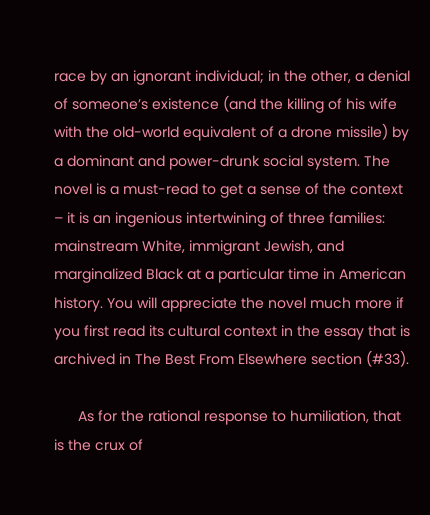race by an ignorant individual; in the other, a denial of someone’s existence (and the killing of his wife with the old-world equivalent of a drone missile) by a dominant and power-drunk social system. The novel is a must-read to get a sense of the context – it is an ingenious intertwining of three families: mainstream White, immigrant Jewish, and marginalized Black at a particular time in American history. You will appreciate the novel much more if you first read its cultural context in the essay that is archived in The Best From Elsewhere section (#33).

      As for the rational response to humiliation, that is the crux of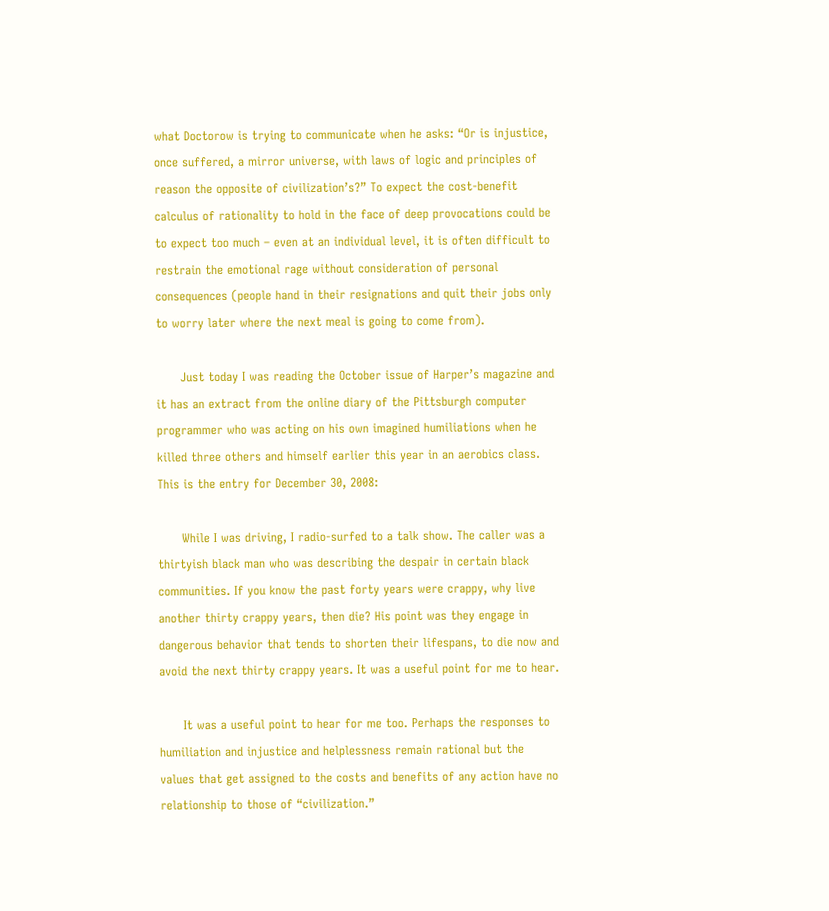what Doctorow is trying to communicate when he asks: “Or is injustice, once suffered, a mirror universe, with laws of logic and principles of reason the opposite of civilization’s?” To expect the cost-benefit calculus of rationality to hold in the face of deep provocations could be to expect too much – even at an individual level, it is often difficult to restrain the emotional rage without consideration of personal consequences (people hand in their resignations and quit their jobs only to worry later where the next meal is going to come from).

      Just today I was reading the October issue of Harper’s magazine and it has an extract from the online diary of the Pittsburgh computer programmer who was acting on his own imagined humiliations when he killed three others and himself earlier this year in an aerobics class. This is the entry for December 30, 2008:

      While I was driving, I radio-surfed to a talk show. The caller was a thirtyish black man who was describing the despair in certain black communities. If you know the past forty years were crappy, why live another thirty crappy years, then die? His point was they engage in dangerous behavior that tends to shorten their lifespans, to die now and avoid the next thirty crappy years. It was a useful point for me to hear.

      It was a useful point to hear for me too. Perhaps the responses to humiliation and injustice and helplessness remain rational but the values that get assigned to the costs and benefits of any action have no relationship to those of “civilization.”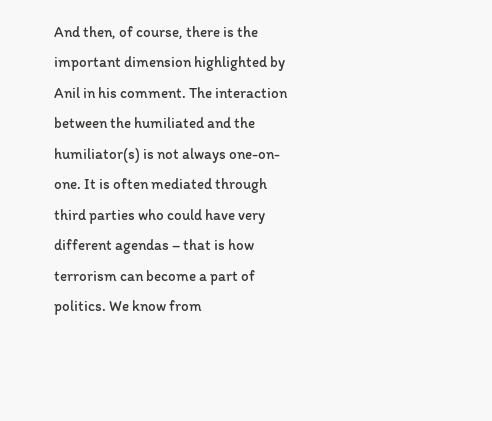And then, of course, there is the important dimension highlighted by Anil in his comment. The interaction between the humiliated and the humiliator(s) is not always one-on-one. It is often mediated through third parties who could have very different agendas – that is how terrorism can become a part of politics. We know from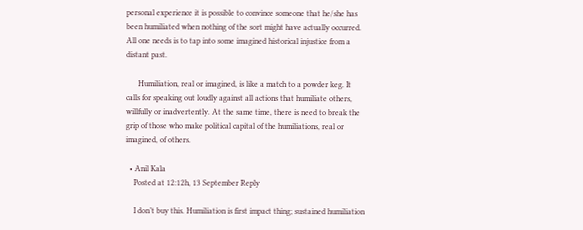personal experience it is possible to convince someone that he/she has been humiliated when nothing of the sort might have actually occurred. All one needs is to tap into some imagined historical injustice from a distant past.

      Humiliation, real or imagined, is like a match to a powder keg. It calls for speaking out loudly against all actions that humiliate others, willfully or inadvertently. At the same time, there is need to break the grip of those who make political capital of the humiliations, real or imagined, of others.

  • Anil Kala
    Posted at 12:12h, 13 September Reply

    I don’t buy this. Humiliation is first impact thing; sustained humiliation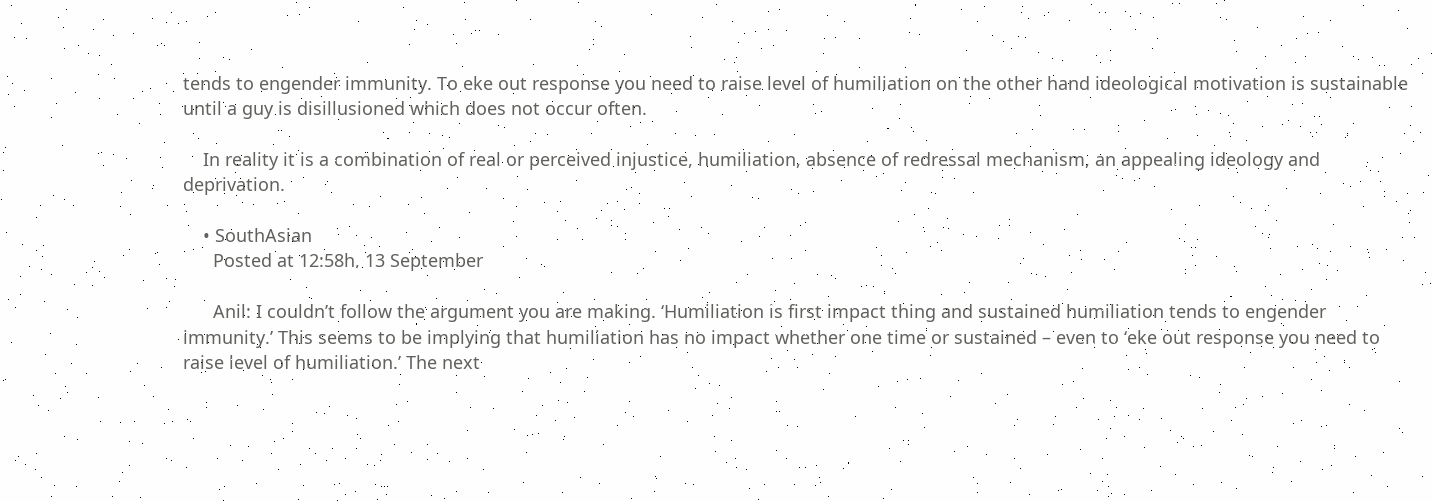tends to engender immunity. To eke out response you need to raise level of humiliation on the other hand ideological motivation is sustainable until a guy is disillusioned which does not occur often.

    In reality it is a combination of real or perceived injustice, humiliation, absence of redressal mechanism, an appealing ideology and deprivation.

    • SouthAsian
      Posted at 12:58h, 13 September

      Anil: I couldn’t follow the argument you are making. ‘Humiliation is first impact thing and sustained humiliation tends to engender immunity.’ This seems to be implying that humiliation has no impact whether one time or sustained – even to ‘eke out response you need to raise level of humiliation.’ The next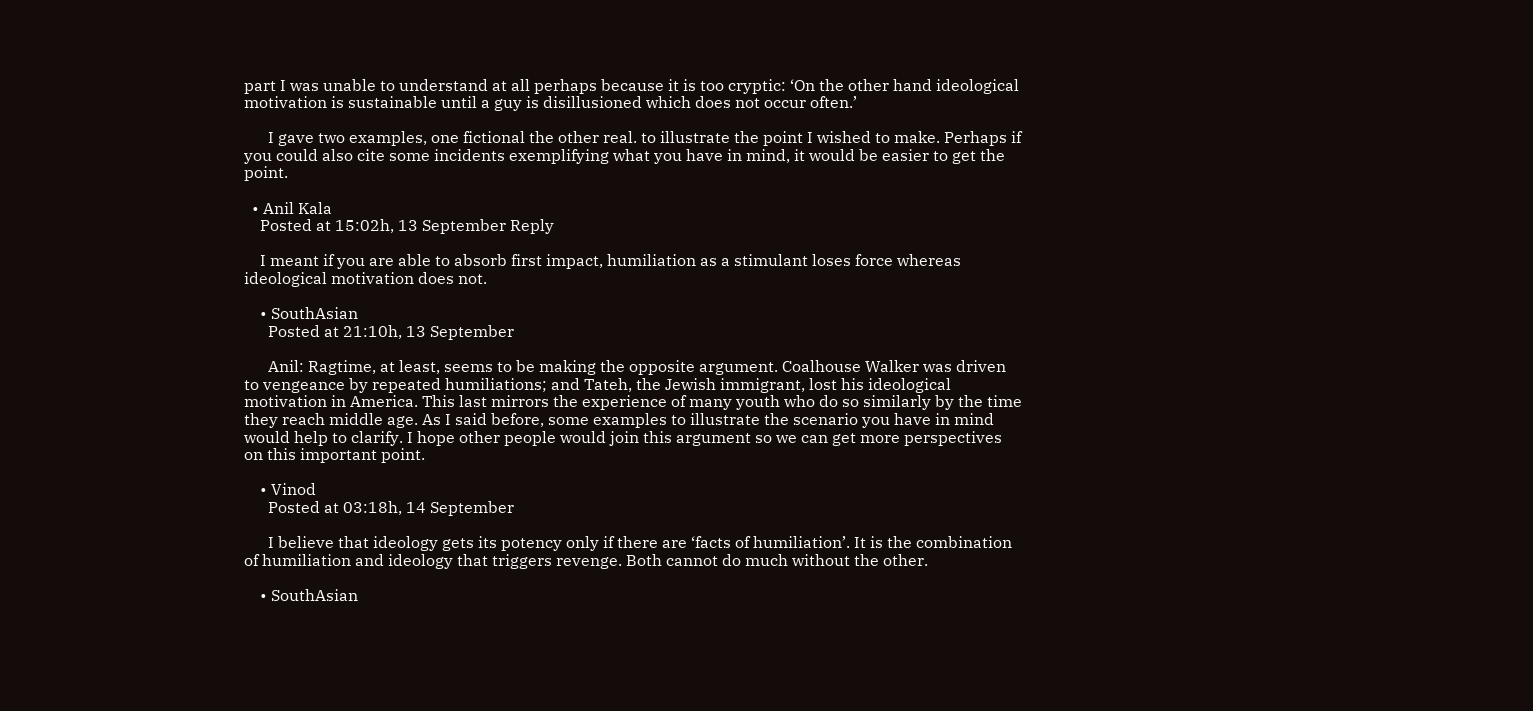part I was unable to understand at all perhaps because it is too cryptic: ‘On the other hand ideological motivation is sustainable until a guy is disillusioned which does not occur often.’

      I gave two examples, one fictional the other real. to illustrate the point I wished to make. Perhaps if you could also cite some incidents exemplifying what you have in mind, it would be easier to get the point.

  • Anil Kala
    Posted at 15:02h, 13 September Reply

    I meant if you are able to absorb first impact, humiliation as a stimulant loses force whereas ideological motivation does not.

    • SouthAsian
      Posted at 21:10h, 13 September

      Anil: Ragtime, at least, seems to be making the opposite argument. Coalhouse Walker was driven to vengeance by repeated humiliations; and Tateh, the Jewish immigrant, lost his ideological motivation in America. This last mirrors the experience of many youth who do so similarly by the time they reach middle age. As I said before, some examples to illustrate the scenario you have in mind would help to clarify. I hope other people would join this argument so we can get more perspectives on this important point.

    • Vinod
      Posted at 03:18h, 14 September

      I believe that ideology gets its potency only if there are ‘facts of humiliation’. It is the combination of humiliation and ideology that triggers revenge. Both cannot do much without the other.

    • SouthAsian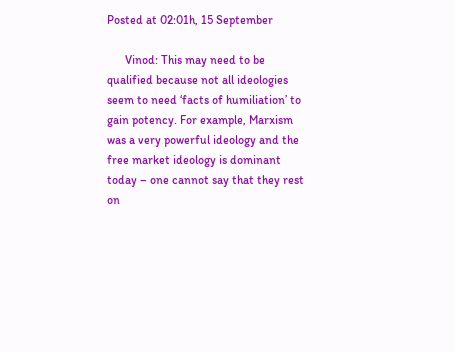Posted at 02:01h, 15 September

      Vinod: This may need to be qualified because not all ideologies seem to need ‘facts of humiliation’ to gain potency. For example, Marxism was a very powerful ideology and the free market ideology is dominant today – one cannot say that they rest on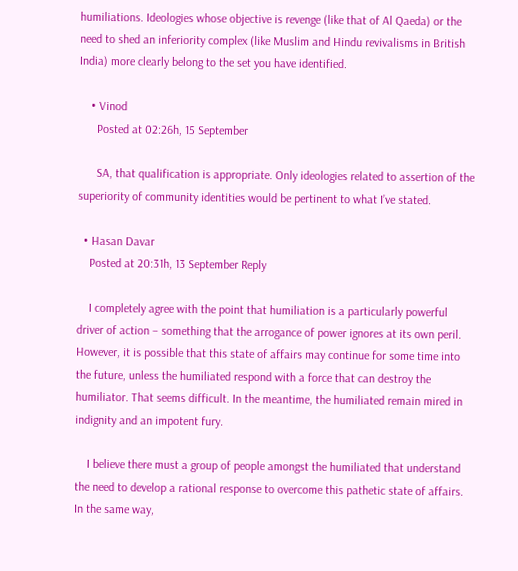humiliations. Ideologies whose objective is revenge (like that of Al Qaeda) or the need to shed an inferiority complex (like Muslim and Hindu revivalisms in British India) more clearly belong to the set you have identified.

    • Vinod
      Posted at 02:26h, 15 September

      SA, that qualification is appropriate. Only ideologies related to assertion of the superiority of community identities would be pertinent to what I’ve stated.

  • Hasan Davar
    Posted at 20:31h, 13 September Reply

    I completely agree with the point that humiliation is a particularly powerful driver of action – something that the arrogance of power ignores at its own peril. However, it is possible that this state of affairs may continue for some time into the future, unless the humiliated respond with a force that can destroy the humiliator. That seems difficult. In the meantime, the humiliated remain mired in indignity and an impotent fury.

    I believe there must a group of people amongst the humiliated that understand the need to develop a rational response to overcome this pathetic state of affairs. In the same way,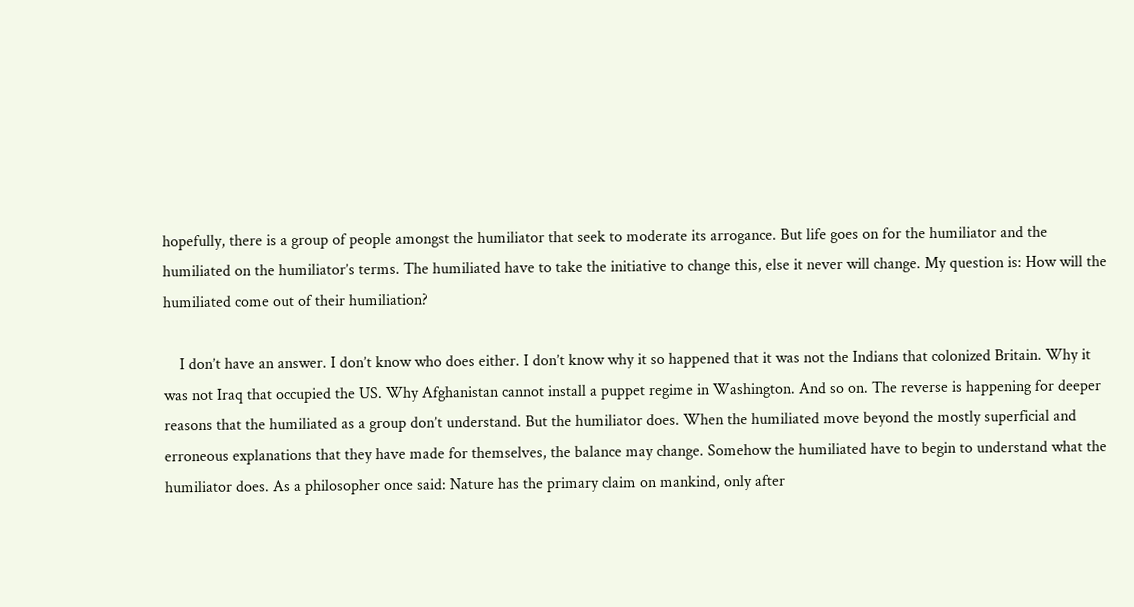hopefully, there is a group of people amongst the humiliator that seek to moderate its arrogance. But life goes on for the humiliator and the humiliated on the humiliator’s terms. The humiliated have to take the initiative to change this, else it never will change. My question is: How will the humiliated come out of their humiliation?

    I don’t have an answer. I don’t know who does either. I don’t know why it so happened that it was not the Indians that colonized Britain. Why it was not Iraq that occupied the US. Why Afghanistan cannot install a puppet regime in Washington. And so on. The reverse is happening for deeper reasons that the humiliated as a group don’t understand. But the humiliator does. When the humiliated move beyond the mostly superficial and erroneous explanations that they have made for themselves, the balance may change. Somehow the humiliated have to begin to understand what the humiliator does. As a philosopher once said: Nature has the primary claim on mankind, only after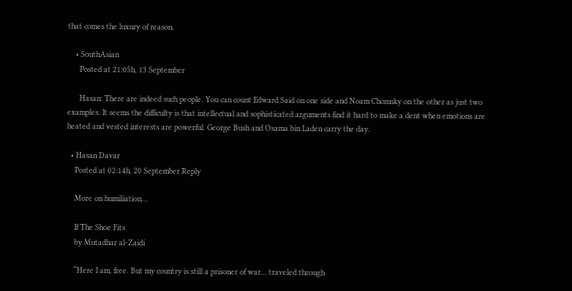that comes the luxury of reason.

    • SouthAsian
      Posted at 21:05h, 13 September

      Hasan: There are indeed such people. You can count Edward Said on one side and Noam Chomsky on the other as just two examples. It seems the difficulty is that intellectual and sophisticated arguments find it hard to make a dent when emotions are heated and vested interests are powerful. George Bush and Osama bin Laden carry the day.

  • Hasan Davar
    Posted at 02:14h, 20 September Reply

    More on humiliation…

    If The Shoe Fits
    by Mutadhar al-Zaidi

    “Here I am, free. But my country is still a prisoner of war… traveled through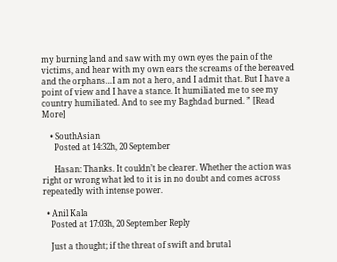my burning land and saw with my own eyes the pain of the victims, and hear with my own ears the screams of the bereaved and the orphans…I am not a hero, and I admit that. But I have a point of view and I have a stance. It humiliated me to see my country humiliated. And to see my Baghdad burned. ” [Read More]

    • SouthAsian
      Posted at 14:32h, 20 September

      Hasan: Thanks. It couldn’t be clearer. Whether the action was right or wrong what led to it is in no doubt and comes across repeatedly with intense power.

  • Anil Kala
    Posted at 17:03h, 20 September Reply

    Just a thought; if the threat of swift and brutal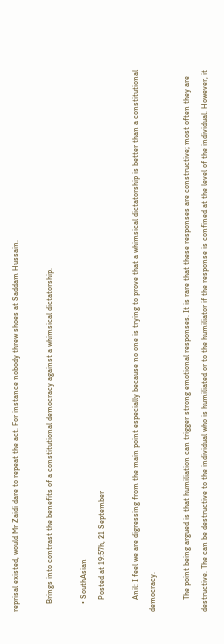reprisal existed, would Mr Zaidi dare to repeat the act. For instance nobody threw shoes at Saddam Hussain.

    Brings into contrast the benefits of a constitutional democracy against a whimsical dictatorship.

    • SouthAsian
      Posted at 19:57h, 21 September

      Anil: I feel we are digressing from the main point especially because no one is trying to prove that a whimsical dictatorship is better than a constitutional democracy.

      The point being argued is that humiliation can trigger strong emotional responses. It is rare that these responses are constructive; most often they are destructive. The can be destructive to the individual who is humiliated or to the humiliator if the response is confined at the level of the individual. However, it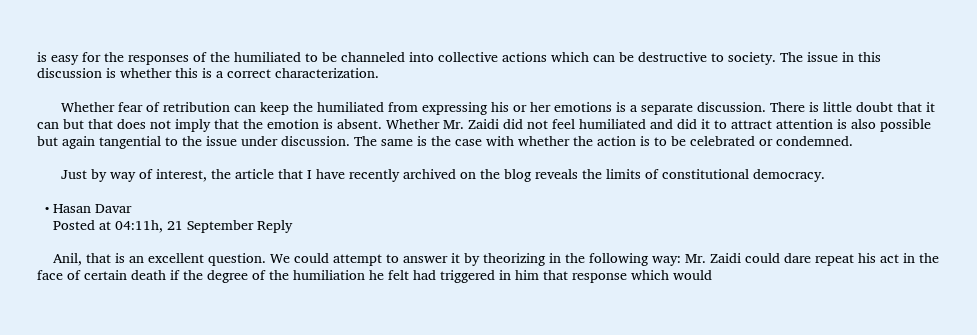is easy for the responses of the humiliated to be channeled into collective actions which can be destructive to society. The issue in this discussion is whether this is a correct characterization.

      Whether fear of retribution can keep the humiliated from expressing his or her emotions is a separate discussion. There is little doubt that it can but that does not imply that the emotion is absent. Whether Mr. Zaidi did not feel humiliated and did it to attract attention is also possible but again tangential to the issue under discussion. The same is the case with whether the action is to be celebrated or condemned.

      Just by way of interest, the article that I have recently archived on the blog reveals the limits of constitutional democracy.

  • Hasan Davar
    Posted at 04:11h, 21 September Reply

    Anil, that is an excellent question. We could attempt to answer it by theorizing in the following way: Mr. Zaidi could dare repeat his act in the face of certain death if the degree of the humiliation he felt had triggered in him that response which would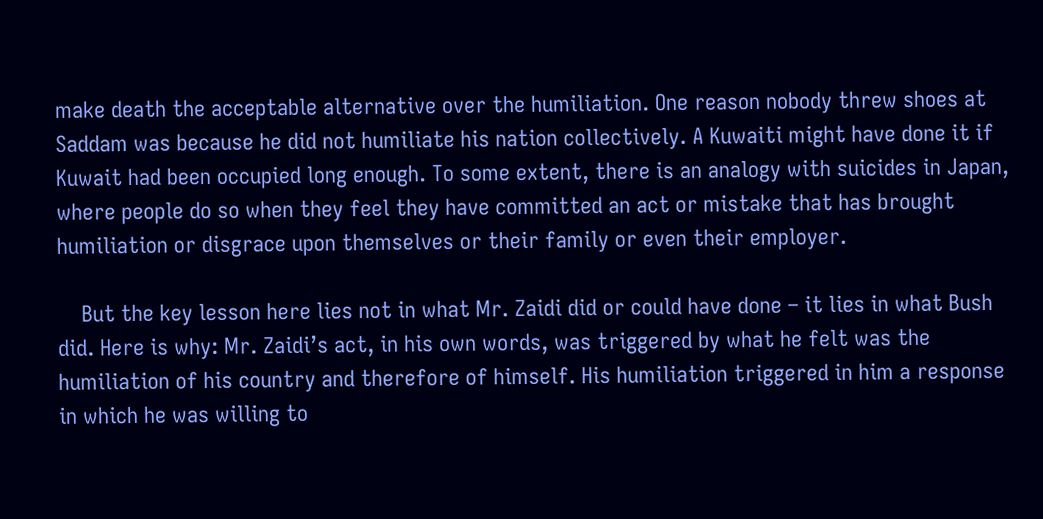make death the acceptable alternative over the humiliation. One reason nobody threw shoes at Saddam was because he did not humiliate his nation collectively. A Kuwaiti might have done it if Kuwait had been occupied long enough. To some extent, there is an analogy with suicides in Japan, where people do so when they feel they have committed an act or mistake that has brought humiliation or disgrace upon themselves or their family or even their employer.

    But the key lesson here lies not in what Mr. Zaidi did or could have done – it lies in what Bush did. Here is why: Mr. Zaidi’s act, in his own words, was triggered by what he felt was the humiliation of his country and therefore of himself. His humiliation triggered in him a response in which he was willing to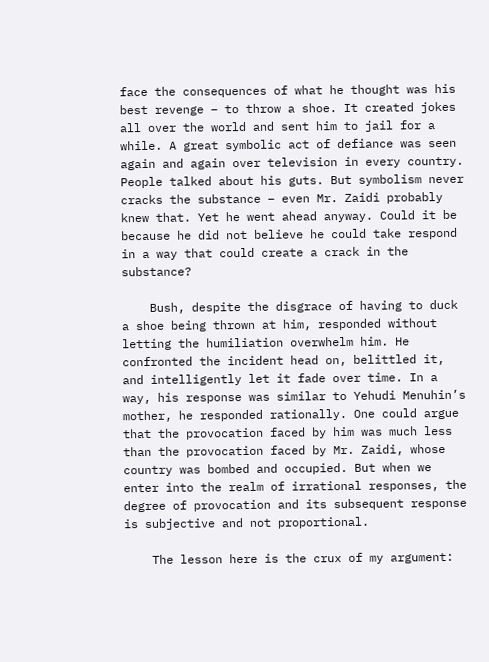face the consequences of what he thought was his best revenge – to throw a shoe. It created jokes all over the world and sent him to jail for a while. A great symbolic act of defiance was seen again and again over television in every country. People talked about his guts. But symbolism never cracks the substance – even Mr. Zaidi probably knew that. Yet he went ahead anyway. Could it be because he did not believe he could take respond in a way that could create a crack in the substance?

    Bush, despite the disgrace of having to duck a shoe being thrown at him, responded without letting the humiliation overwhelm him. He confronted the incident head on, belittled it, and intelligently let it fade over time. In a way, his response was similar to Yehudi Menuhin’s mother, he responded rationally. One could argue that the provocation faced by him was much less than the provocation faced by Mr. Zaidi, whose country was bombed and occupied. But when we enter into the realm of irrational responses, the degree of provocation and its subsequent response is subjective and not proportional.

    The lesson here is the crux of my argument: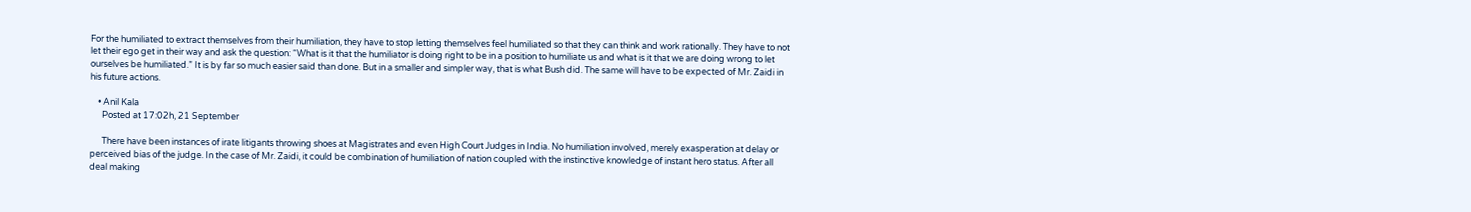For the humiliated to extract themselves from their humiliation, they have to stop letting themselves feel humiliated so that they can think and work rationally. They have to not let their ego get in their way and ask the question: “What is it that the humiliator is doing right to be in a position to humiliate us and what is it that we are doing wrong to let ourselves be humiliated.” It is by far so much easier said than done. But in a smaller and simpler way, that is what Bush did. The same will have to be expected of Mr. Zaidi in his future actions.

    • Anil Kala
      Posted at 17:02h, 21 September

      There have been instances of irate litigants throwing shoes at Magistrates and even High Court Judges in India. No humiliation involved, merely exasperation at delay or perceived bias of the judge. In the case of Mr. Zaidi, it could be combination of humiliation of nation coupled with the instinctive knowledge of instant hero status. After all deal making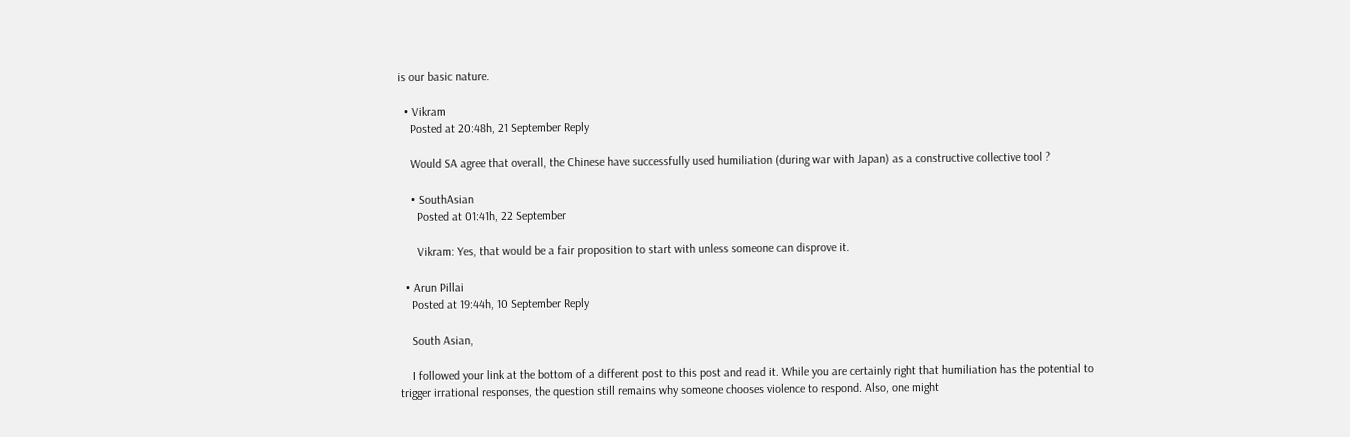is our basic nature.

  • Vikram
    Posted at 20:48h, 21 September Reply

    Would SA agree that overall, the Chinese have successfully used humiliation (during war with Japan) as a constructive collective tool ?

    • SouthAsian
      Posted at 01:41h, 22 September

      Vikram: Yes, that would be a fair proposition to start with unless someone can disprove it.

  • Arun Pillai
    Posted at 19:44h, 10 September Reply

    South Asian,

    I followed your link at the bottom of a different post to this post and read it. While you are certainly right that humiliation has the potential to trigger irrational responses, the question still remains why someone chooses violence to respond. Also, one might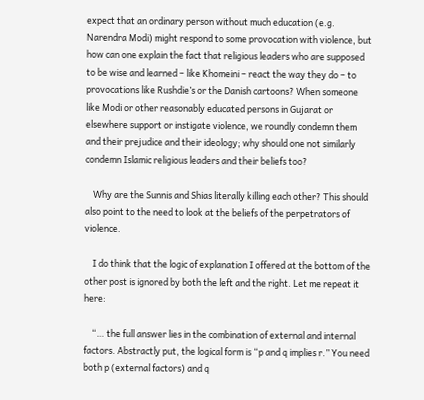expect that an ordinary person without much education (e.g. Narendra Modi) might respond to some provocation with violence, but how can one explain the fact that religious leaders who are supposed to be wise and learned – like Khomeini – react the way they do – to provocations like Rushdie’s or the Danish cartoons? When someone like Modi or other reasonably educated persons in Gujarat or elsewhere support or instigate violence, we roundly condemn them and their prejudice and their ideology; why should one not similarly condemn Islamic religious leaders and their beliefs too?

    Why are the Sunnis and Shias literally killing each other? This should also point to the need to look at the beliefs of the perpetrators of violence.

    I do think that the logic of explanation I offered at the bottom of the other post is ignored by both the left and the right. Let me repeat it here:

    “… the full answer lies in the combination of external and internal factors. Abstractly put, the logical form is “p and q implies r.” You need both p (external factors) and q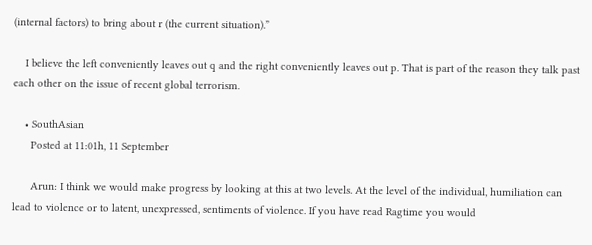(internal factors) to bring about r (the current situation).”

    I believe the left conveniently leaves out q and the right conveniently leaves out p. That is part of the reason they talk past each other on the issue of recent global terrorism.

    • SouthAsian
      Posted at 11:01h, 11 September

      Arun: I think we would make progress by looking at this at two levels. At the level of the individual, humiliation can lead to violence or to latent, unexpressed, sentiments of violence. If you have read Ragtime you would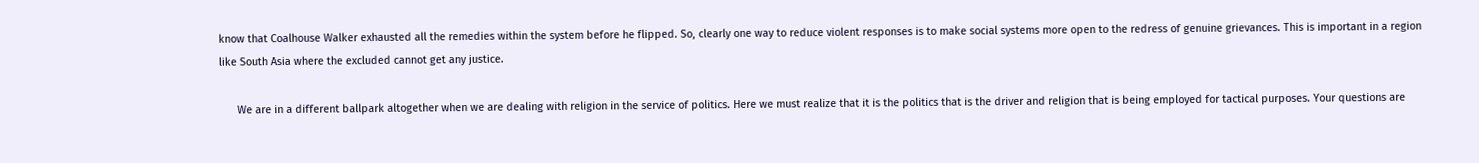know that Coalhouse Walker exhausted all the remedies within the system before he flipped. So, clearly one way to reduce violent responses is to make social systems more open to the redress of genuine grievances. This is important in a region like South Asia where the excluded cannot get any justice.

      We are in a different ballpark altogether when we are dealing with religion in the service of politics. Here we must realize that it is the politics that is the driver and religion that is being employed for tactical purposes. Your questions are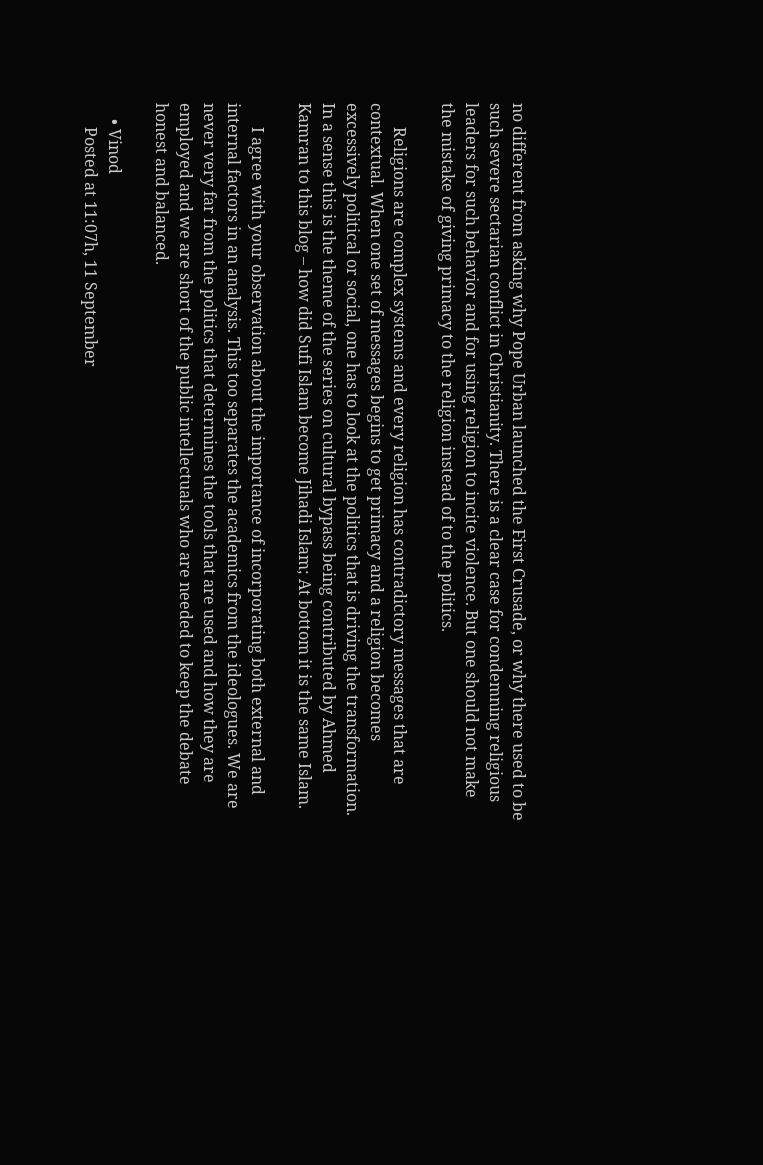no different from asking why Pope Urban launched the First Crusade, or why there used to be such severe sectarian conflict in Christianity. There is a clear case for condemning religious leaders for such behavior and for using religion to incite violence. But one should not make the mistake of giving primacy to the religion instead of to the politics.

      Religions are complex systems and every religion has contradictory messages that are contextual. When one set of messages begins to get primacy and a religion becomes excessively political or social, one has to look at the politics that is driving the transformation. In a sense this is the theme of the series on cultural bypass being contributed by Ahmed Kamran to this blog – how did Sufi Islam become Jihadi Islam; At bottom it is the same Islam.

      I agree with your observation about the importance of incorporating both external and internal factors in an analysis. This too separates the academics from the ideologues. We are never very far from the politics that determines the tools that are used and how they are employed and we are short of the public intellectuals who are needed to keep the debate honest and balanced.

    • Vinod
      Posted at 11:07h, 11 September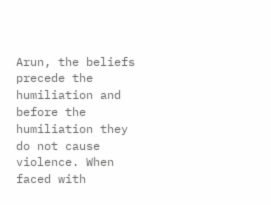Arun, the beliefs precede the humiliation and before the humiliation they do not cause violence. When faced with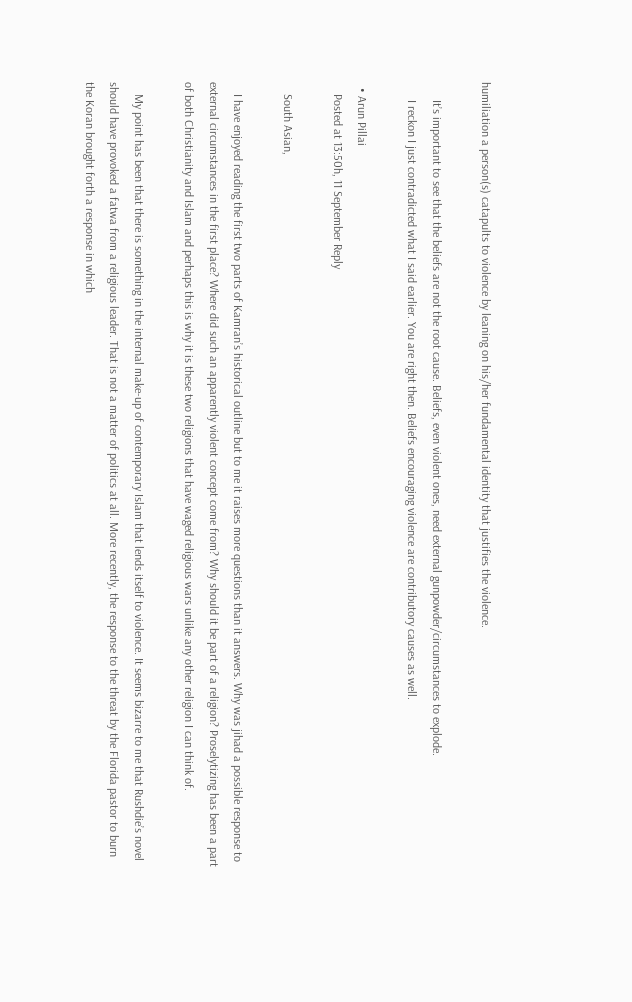humiliation a person(s) catapults to violence by leaning on his/her fundamental identity that justifies the violence.

      It’s important to see that the beliefs are not the root cause. Beliefs, even violent ones, need external gunpowder/circumstances to explode.
      I reckon I just contradicted what I said earlier. You are right then. Beliefs encouraging violence are contributory causes as well.

  • Arun Pillai
    Posted at 13:50h, 11 September Reply

    South Asian,

    I have enjoyed reading the first two parts of Kamran’s historical outline but to me it raises more questions than it answers. Why was jihad a possible response to external circumstances in the first place? Where did such an apparently violent concept come from? Why should it be part of a religion? Proselytizing has been a part of both Christianity and Islam and perhaps this is why it is these two religions that have waged religious wars unlike any other religion I can think of.

    My point has been that there is something in the internal make-up of contemporary Islam that lends itself to violence. It seems bizarre to me that Rushdie’s novel should have provoked a fatwa from a religious leader. That is not a matter of politics at all. More recently, the response to the threat by the Florida pastor to burn the Koran brought forth a response in which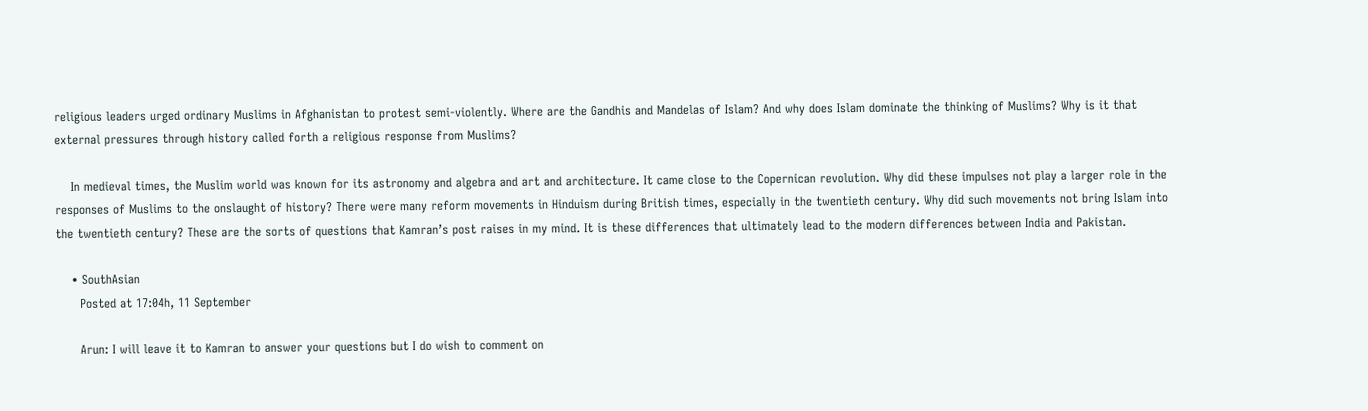religious leaders urged ordinary Muslims in Afghanistan to protest semi-violently. Where are the Gandhis and Mandelas of Islam? And why does Islam dominate the thinking of Muslims? Why is it that external pressures through history called forth a religious response from Muslims?

    In medieval times, the Muslim world was known for its astronomy and algebra and art and architecture. It came close to the Copernican revolution. Why did these impulses not play a larger role in the responses of Muslims to the onslaught of history? There were many reform movements in Hinduism during British times, especially in the twentieth century. Why did such movements not bring Islam into the twentieth century? These are the sorts of questions that Kamran’s post raises in my mind. It is these differences that ultimately lead to the modern differences between India and Pakistan.

    • SouthAsian
      Posted at 17:04h, 11 September

      Arun: I will leave it to Kamran to answer your questions but I do wish to comment on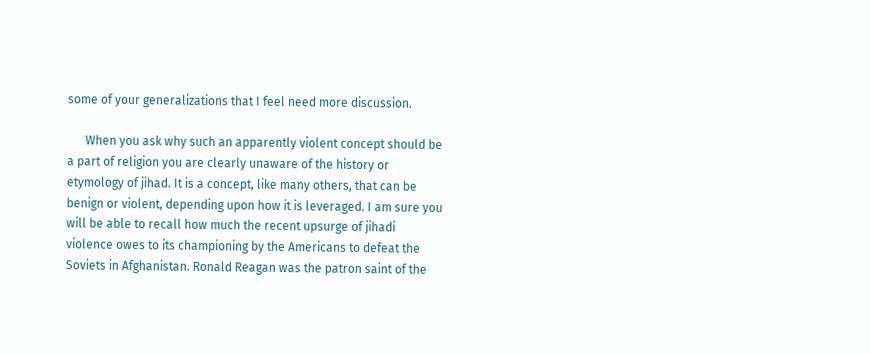some of your generalizations that I feel need more discussion.

      When you ask why such an apparently violent concept should be a part of religion you are clearly unaware of the history or etymology of jihad. It is a concept, like many others, that can be benign or violent, depending upon how it is leveraged. I am sure you will be able to recall how much the recent upsurge of jihadi violence owes to its championing by the Americans to defeat the Soviets in Afghanistan. Ronald Reagan was the patron saint of the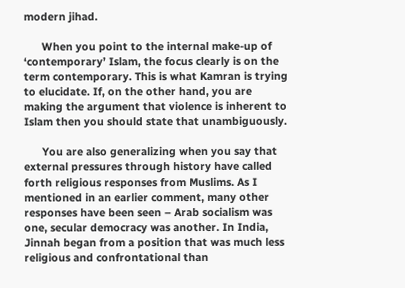modern jihad.

      When you point to the internal make-up of ‘contemporary’ Islam, the focus clearly is on the term contemporary. This is what Kamran is trying to elucidate. If, on the other hand, you are making the argument that violence is inherent to Islam then you should state that unambiguously.

      You are also generalizing when you say that external pressures through history have called forth religious responses from Muslims. As I mentioned in an earlier comment, many other responses have been seen – Arab socialism was one, secular democracy was another. In India, Jinnah began from a position that was much less religious and confrontational than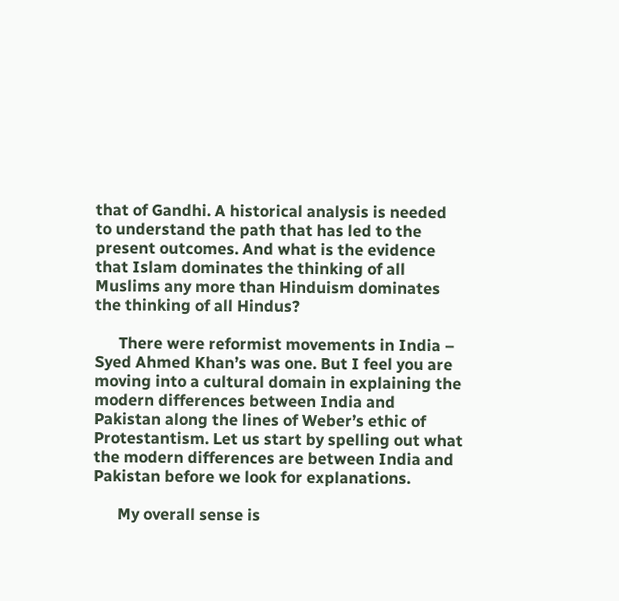that of Gandhi. A historical analysis is needed to understand the path that has led to the present outcomes. And what is the evidence that Islam dominates the thinking of all Muslims any more than Hinduism dominates the thinking of all Hindus?

      There were reformist movements in India – Syed Ahmed Khan’s was one. But I feel you are moving into a cultural domain in explaining the modern differences between India and Pakistan along the lines of Weber’s ethic of Protestantism. Let us start by spelling out what the modern differences are between India and Pakistan before we look for explanations.

      My overall sense is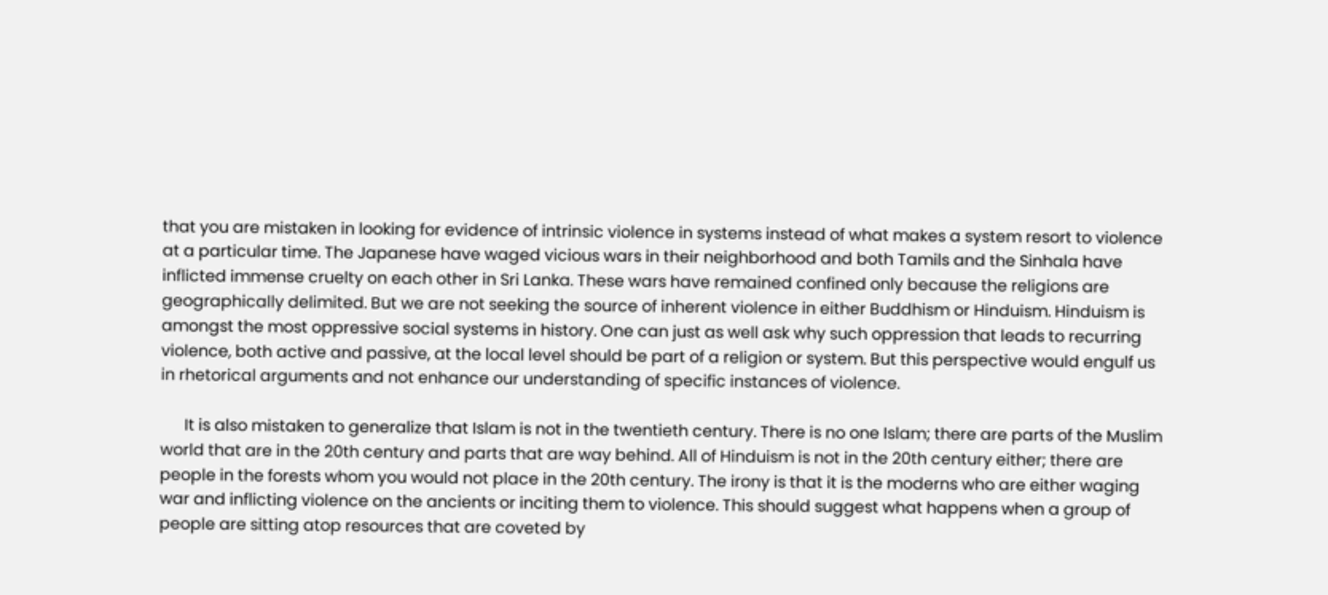that you are mistaken in looking for evidence of intrinsic violence in systems instead of what makes a system resort to violence at a particular time. The Japanese have waged vicious wars in their neighborhood and both Tamils and the Sinhala have inflicted immense cruelty on each other in Sri Lanka. These wars have remained confined only because the religions are geographically delimited. But we are not seeking the source of inherent violence in either Buddhism or Hinduism. Hinduism is amongst the most oppressive social systems in history. One can just as well ask why such oppression that leads to recurring violence, both active and passive, at the local level should be part of a religion or system. But this perspective would engulf us in rhetorical arguments and not enhance our understanding of specific instances of violence.

      It is also mistaken to generalize that Islam is not in the twentieth century. There is no one Islam; there are parts of the Muslim world that are in the 20th century and parts that are way behind. All of Hinduism is not in the 20th century either; there are people in the forests whom you would not place in the 20th century. The irony is that it is the moderns who are either waging war and inflicting violence on the ancients or inciting them to violence. This should suggest what happens when a group of people are sitting atop resources that are coveted by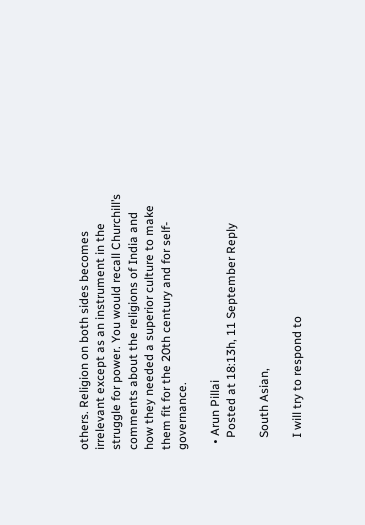others. Religion on both sides becomes irrelevant except as an instrument in the struggle for power. You would recall Churchill’s comments about the religions of India and how they needed a superior culture to make them fit for the 20th century and for self-governance.

  • Arun Pillai
    Posted at 18:13h, 11 September Reply

    South Asian,

    I will try to respond to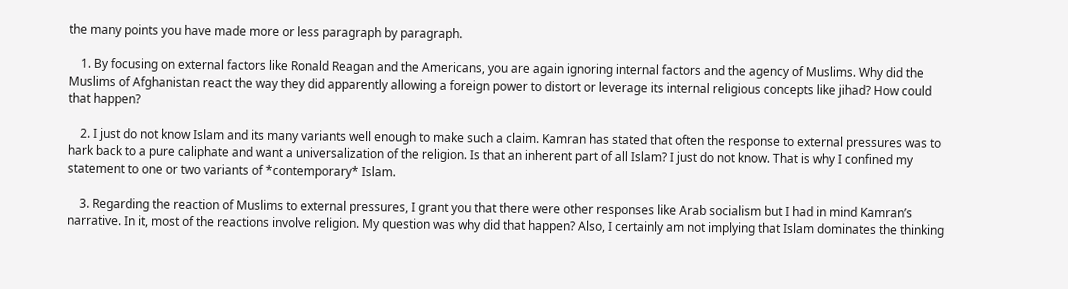the many points you have made more or less paragraph by paragraph.

    1. By focusing on external factors like Ronald Reagan and the Americans, you are again ignoring internal factors and the agency of Muslims. Why did the Muslims of Afghanistan react the way they did apparently allowing a foreign power to distort or leverage its internal religious concepts like jihad? How could that happen?

    2. I just do not know Islam and its many variants well enough to make such a claim. Kamran has stated that often the response to external pressures was to hark back to a pure caliphate and want a universalization of the religion. Is that an inherent part of all Islam? I just do not know. That is why I confined my statement to one or two variants of *contemporary* Islam.

    3. Regarding the reaction of Muslims to external pressures, I grant you that there were other responses like Arab socialism but I had in mind Kamran’s narrative. In it, most of the reactions involve religion. My question was why did that happen? Also, I certainly am not implying that Islam dominates the thinking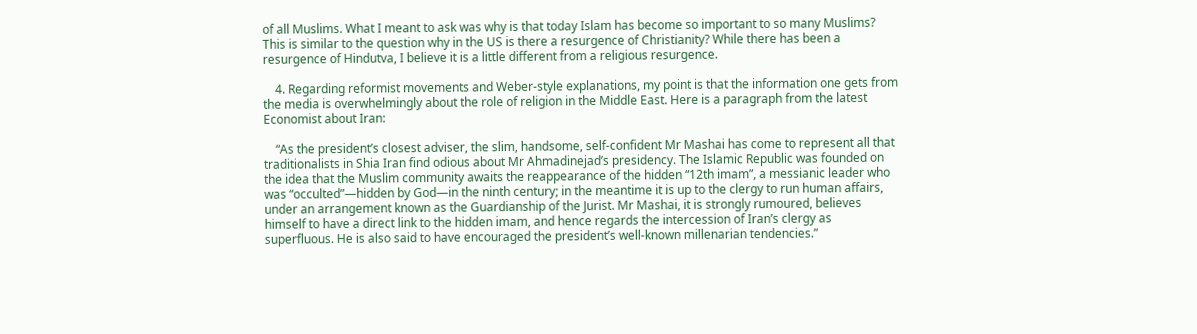of all Muslims. What I meant to ask was why is that today Islam has become so important to so many Muslims? This is similar to the question why in the US is there a resurgence of Christianity? While there has been a resurgence of Hindutva, I believe it is a little different from a religious resurgence.

    4. Regarding reformist movements and Weber-style explanations, my point is that the information one gets from the media is overwhelmingly about the role of religion in the Middle East. Here is a paragraph from the latest Economist about Iran:

    “As the president’s closest adviser, the slim, handsome, self-confident Mr Mashai has come to represent all that traditionalists in Shia Iran find odious about Mr Ahmadinejad’s presidency. The Islamic Republic was founded on the idea that the Muslim community awaits the reappearance of the hidden “12th imam”, a messianic leader who was “occulted”—hidden by God—in the ninth century; in the meantime it is up to the clergy to run human affairs, under an arrangement known as the Guardianship of the Jurist. Mr Mashai, it is strongly rumoured, believes himself to have a direct link to the hidden imam, and hence regards the intercession of Iran’s clergy as superfluous. He is also said to have encouraged the president’s well-known millenarian tendencies.”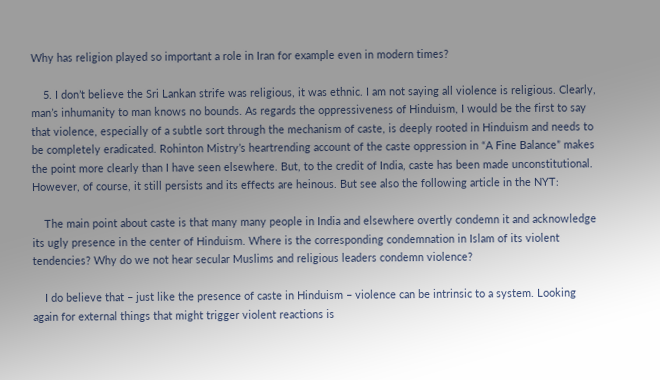Why has religion played so important a role in Iran for example even in modern times?

    5. I don’t believe the Sri Lankan strife was religious, it was ethnic. I am not saying all violence is religious. Clearly, man’s inhumanity to man knows no bounds. As regards the oppressiveness of Hinduism, I would be the first to say that violence, especially of a subtle sort through the mechanism of caste, is deeply rooted in Hinduism and needs to be completely eradicated. Rohinton Mistry’s heartrending account of the caste oppression in “A Fine Balance” makes the point more clearly than I have seen elsewhere. But, to the credit of India, caste has been made unconstitutional. However, of course, it still persists and its effects are heinous. But see also the following article in the NYT:

    The main point about caste is that many many people in India and elsewhere overtly condemn it and acknowledge its ugly presence in the center of Hinduism. Where is the corresponding condemnation in Islam of its violent tendencies? Why do we not hear secular Muslims and religious leaders condemn violence?

    I do believe that – just like the presence of caste in Hinduism – violence can be intrinsic to a system. Looking again for external things that might trigger violent reactions is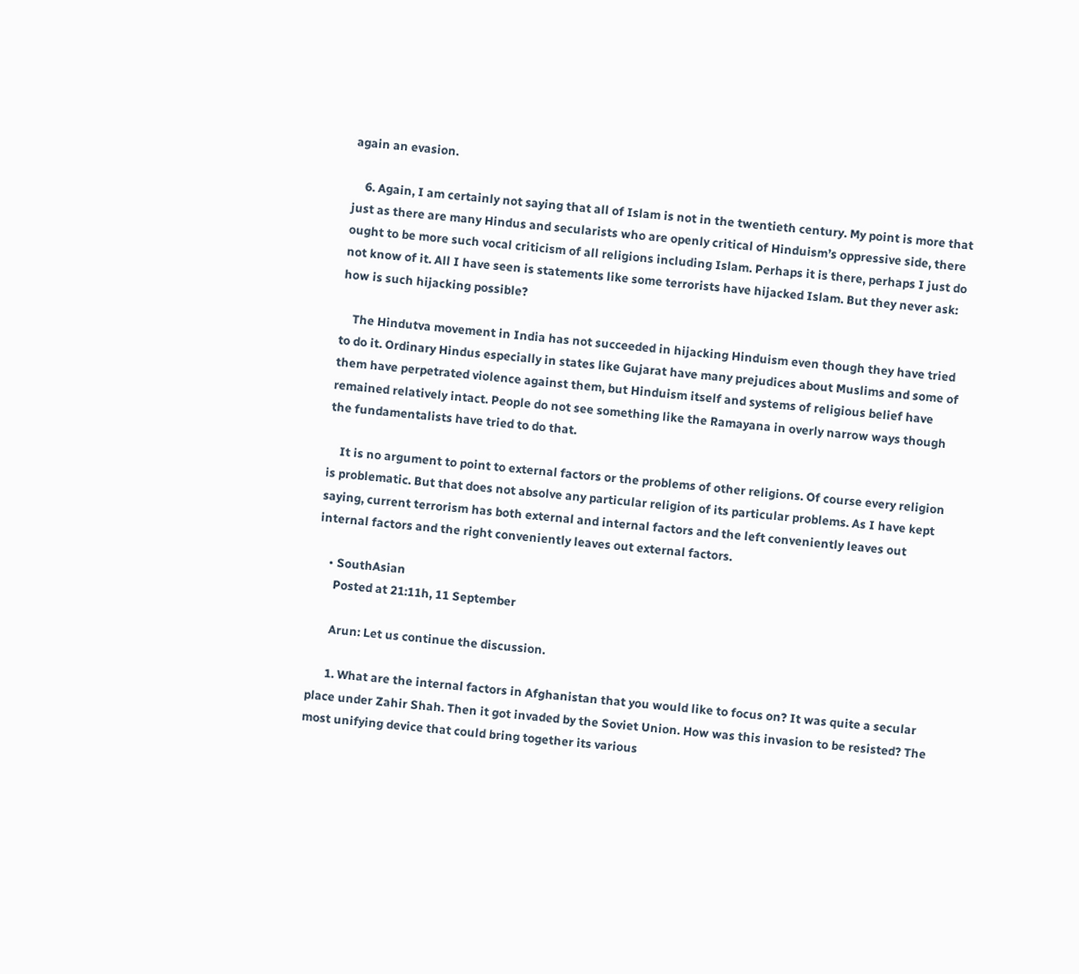again an evasion.

    6. Again, I am certainly not saying that all of Islam is not in the twentieth century. My point is more that just as there are many Hindus and secularists who are openly critical of Hinduism’s oppressive side, there ought to be more such vocal criticism of all religions including Islam. Perhaps it is there, perhaps I just do not know of it. All I have seen is statements like some terrorists have hijacked Islam. But they never ask: how is such hijacking possible?

    The Hindutva movement in India has not succeeded in hijacking Hinduism even though they have tried to do it. Ordinary Hindus especially in states like Gujarat have many prejudices about Muslims and some of them have perpetrated violence against them, but Hinduism itself and systems of religious belief have remained relatively intact. People do not see something like the Ramayana in overly narrow ways though the fundamentalists have tried to do that.

    It is no argument to point to external factors or the problems of other religions. Of course every religion is problematic. But that does not absolve any particular religion of its particular problems. As I have kept saying, current terrorism has both external and internal factors and the left conveniently leaves out internal factors and the right conveniently leaves out external factors.

    • SouthAsian
      Posted at 21:11h, 11 September

      Arun: Let us continue the discussion.

      1. What are the internal factors in Afghanistan that you would like to focus on? It was quite a secular place under Zahir Shah. Then it got invaded by the Soviet Union. How was this invasion to be resisted? The most unifying device that could bring together its various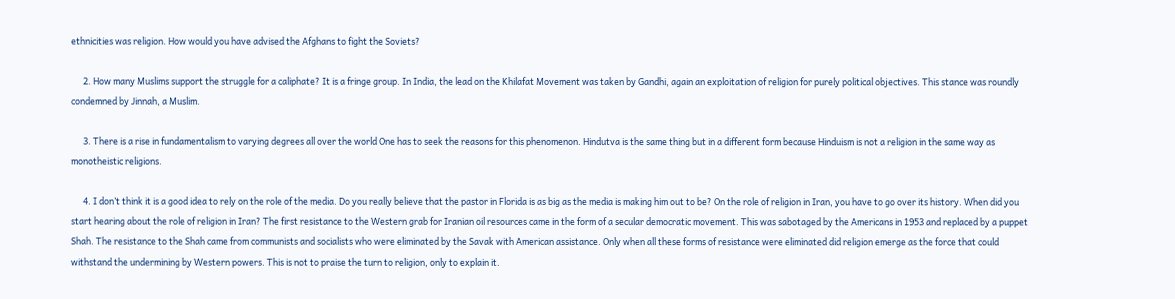ethnicities was religion. How would you have advised the Afghans to fight the Soviets?

      2. How many Muslims support the struggle for a caliphate? It is a fringe group. In India, the lead on the Khilafat Movement was taken by Gandhi, again an exploitation of religion for purely political objectives. This stance was roundly condemned by Jinnah, a Muslim.

      3. There is a rise in fundamentalism to varying degrees all over the world One has to seek the reasons for this phenomenon. Hindutva is the same thing but in a different form because Hinduism is not a religion in the same way as monotheistic religions.

      4. I don’t think it is a good idea to rely on the role of the media. Do you really believe that the pastor in Florida is as big as the media is making him out to be? On the role of religion in Iran, you have to go over its history. When did you start hearing about the role of religion in Iran? The first resistance to the Western grab for Iranian oil resources came in the form of a secular democratic movement. This was sabotaged by the Americans in 1953 and replaced by a puppet Shah. The resistance to the Shah came from communists and socialists who were eliminated by the Savak with American assistance. Only when all these forms of resistance were eliminated did religion emerge as the force that could withstand the undermining by Western powers. This is not to praise the turn to religion, only to explain it.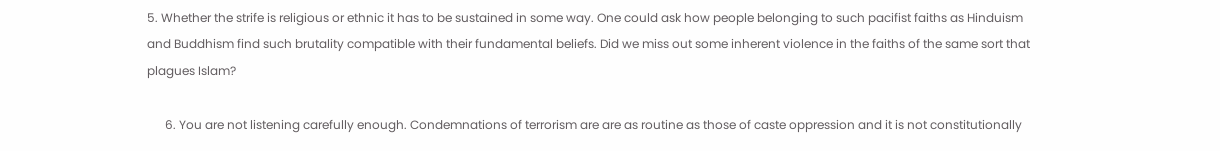5. Whether the strife is religious or ethnic it has to be sustained in some way. One could ask how people belonging to such pacifist faiths as Hinduism and Buddhism find such brutality compatible with their fundamental beliefs. Did we miss out some inherent violence in the faiths of the same sort that plagues Islam?

      6. You are not listening carefully enough. Condemnations of terrorism are are as routine as those of caste oppression and it is not constitutionally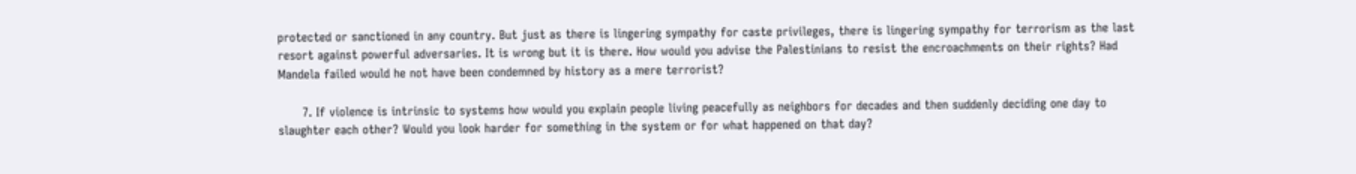protected or sanctioned in any country. But just as there is lingering sympathy for caste privileges, there is lingering sympathy for terrorism as the last resort against powerful adversaries. It is wrong but it is there. How would you advise the Palestinians to resist the encroachments on their rights? Had Mandela failed would he not have been condemned by history as a mere terrorist?

      7. If violence is intrinsic to systems how would you explain people living peacefully as neighbors for decades and then suddenly deciding one day to slaughter each other? Would you look harder for something in the system or for what happened on that day?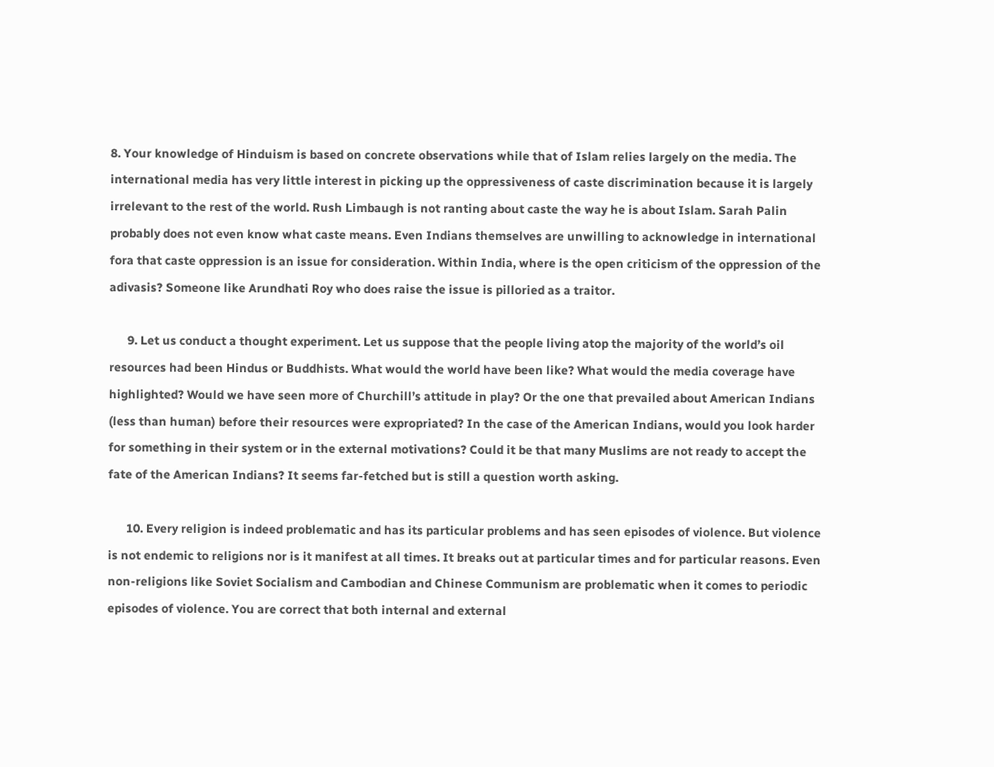8. Your knowledge of Hinduism is based on concrete observations while that of Islam relies largely on the media. The international media has very little interest in picking up the oppressiveness of caste discrimination because it is largely irrelevant to the rest of the world. Rush Limbaugh is not ranting about caste the way he is about Islam. Sarah Palin probably does not even know what caste means. Even Indians themselves are unwilling to acknowledge in international fora that caste oppression is an issue for consideration. Within India, where is the open criticism of the oppression of the adivasis? Someone like Arundhati Roy who does raise the issue is pilloried as a traitor.

      9. Let us conduct a thought experiment. Let us suppose that the people living atop the majority of the world’s oil resources had been Hindus or Buddhists. What would the world have been like? What would the media coverage have highlighted? Would we have seen more of Churchill’s attitude in play? Or the one that prevailed about American Indians (less than human) before their resources were expropriated? In the case of the American Indians, would you look harder for something in their system or in the external motivations? Could it be that many Muslims are not ready to accept the fate of the American Indians? It seems far-fetched but is still a question worth asking.

      10. Every religion is indeed problematic and has its particular problems and has seen episodes of violence. But violence is not endemic to religions nor is it manifest at all times. It breaks out at particular times and for particular reasons. Even non-religions like Soviet Socialism and Cambodian and Chinese Communism are problematic when it comes to periodic episodes of violence. You are correct that both internal and external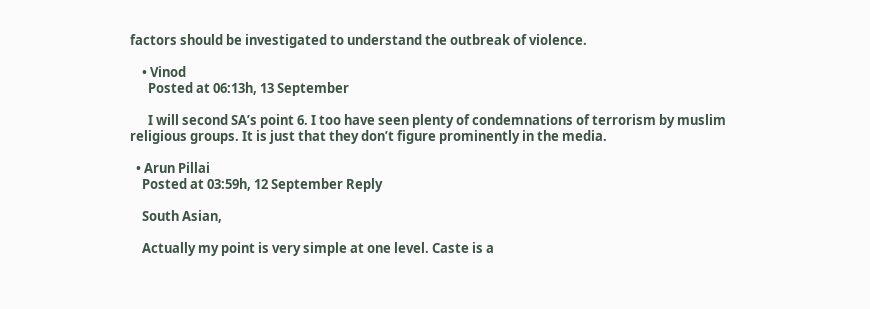factors should be investigated to understand the outbreak of violence.

    • Vinod
      Posted at 06:13h, 13 September

      I will second SA’s point 6. I too have seen plenty of condemnations of terrorism by muslim religious groups. It is just that they don’t figure prominently in the media.

  • Arun Pillai
    Posted at 03:59h, 12 September Reply

    South Asian,

    Actually my point is very simple at one level. Caste is a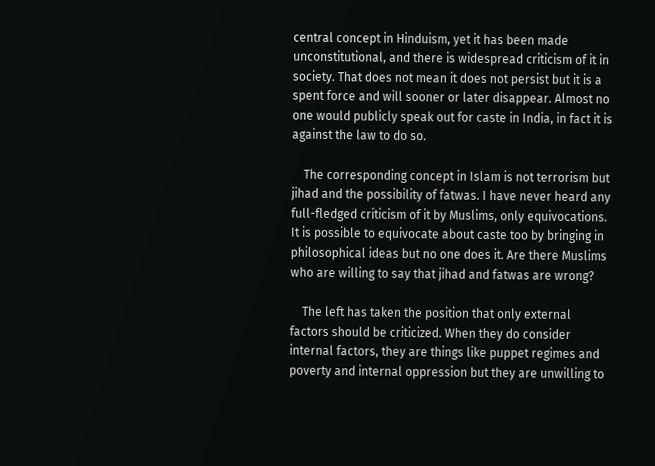central concept in Hinduism, yet it has been made unconstitutional, and there is widespread criticism of it in society. That does not mean it does not persist but it is a spent force and will sooner or later disappear. Almost no one would publicly speak out for caste in India, in fact it is against the law to do so.

    The corresponding concept in Islam is not terrorism but jihad and the possibility of fatwas. I have never heard any full-fledged criticism of it by Muslims, only equivocations. It is possible to equivocate about caste too by bringing in philosophical ideas but no one does it. Are there Muslims who are willing to say that jihad and fatwas are wrong?

    The left has taken the position that only external factors should be criticized. When they do consider internal factors, they are things like puppet regimes and poverty and internal oppression but they are unwilling to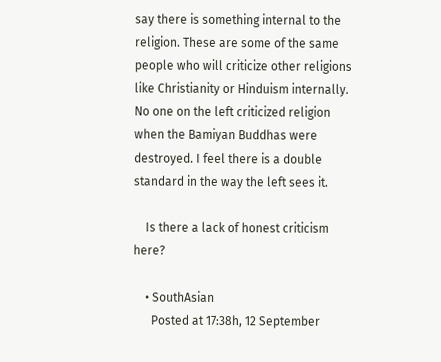say there is something internal to the religion. These are some of the same people who will criticize other religions like Christianity or Hinduism internally. No one on the left criticized religion when the Bamiyan Buddhas were destroyed. I feel there is a double standard in the way the left sees it.

    Is there a lack of honest criticism here?

    • SouthAsian
      Posted at 17:38h, 12 September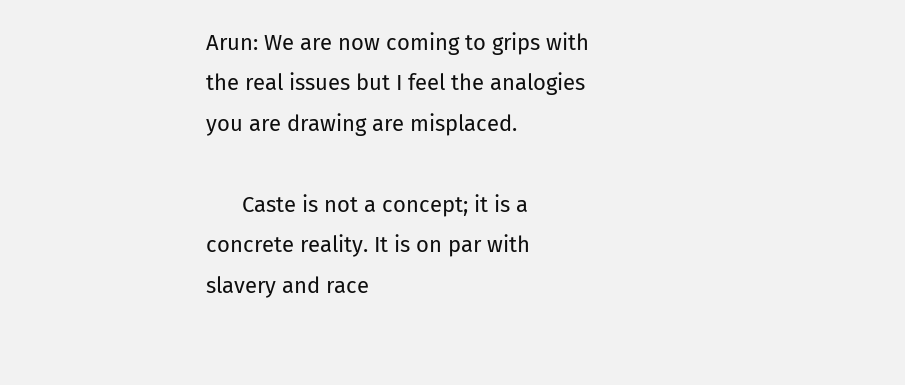Arun: We are now coming to grips with the real issues but I feel the analogies you are drawing are misplaced.

      Caste is not a concept; it is a concrete reality. It is on par with slavery and race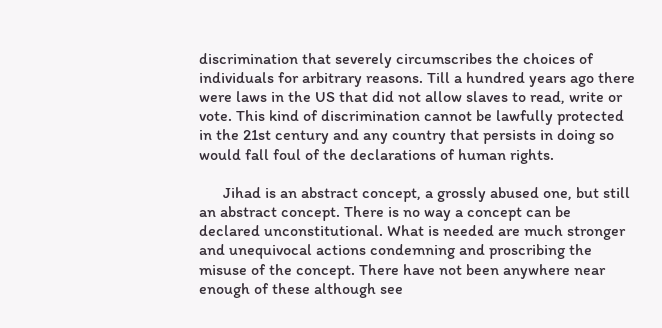discrimination that severely circumscribes the choices of individuals for arbitrary reasons. Till a hundred years ago there were laws in the US that did not allow slaves to read, write or vote. This kind of discrimination cannot be lawfully protected in the 21st century and any country that persists in doing so would fall foul of the declarations of human rights.

      Jihad is an abstract concept, a grossly abused one, but still an abstract concept. There is no way a concept can be declared unconstitutional. What is needed are much stronger and unequivocal actions condemning and proscribing the misuse of the concept. There have not been anywhere near enough of these although see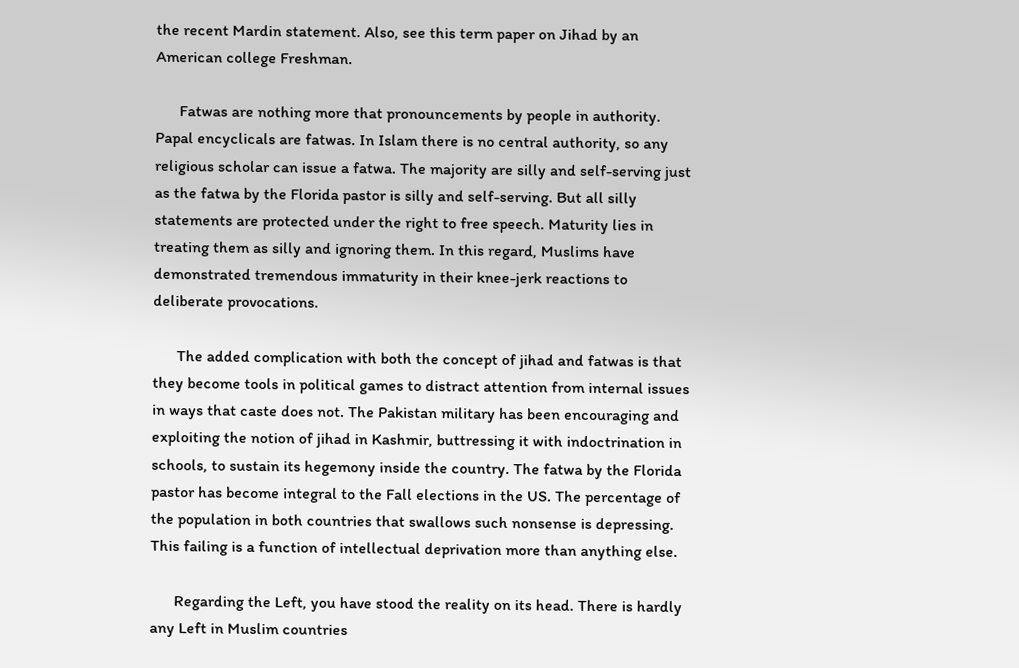the recent Mardin statement. Also, see this term paper on Jihad by an American college Freshman.

      Fatwas are nothing more that pronouncements by people in authority. Papal encyclicals are fatwas. In Islam there is no central authority, so any religious scholar can issue a fatwa. The majority are silly and self-serving just as the fatwa by the Florida pastor is silly and self-serving. But all silly statements are protected under the right to free speech. Maturity lies in treating them as silly and ignoring them. In this regard, Muslims have demonstrated tremendous immaturity in their knee-jerk reactions to deliberate provocations.

      The added complication with both the concept of jihad and fatwas is that they become tools in political games to distract attention from internal issues in ways that caste does not. The Pakistan military has been encouraging and exploiting the notion of jihad in Kashmir, buttressing it with indoctrination in schools, to sustain its hegemony inside the country. The fatwa by the Florida pastor has become integral to the Fall elections in the US. The percentage of the population in both countries that swallows such nonsense is depressing. This failing is a function of intellectual deprivation more than anything else.

      Regarding the Left, you have stood the reality on its head. There is hardly any Left in Muslim countries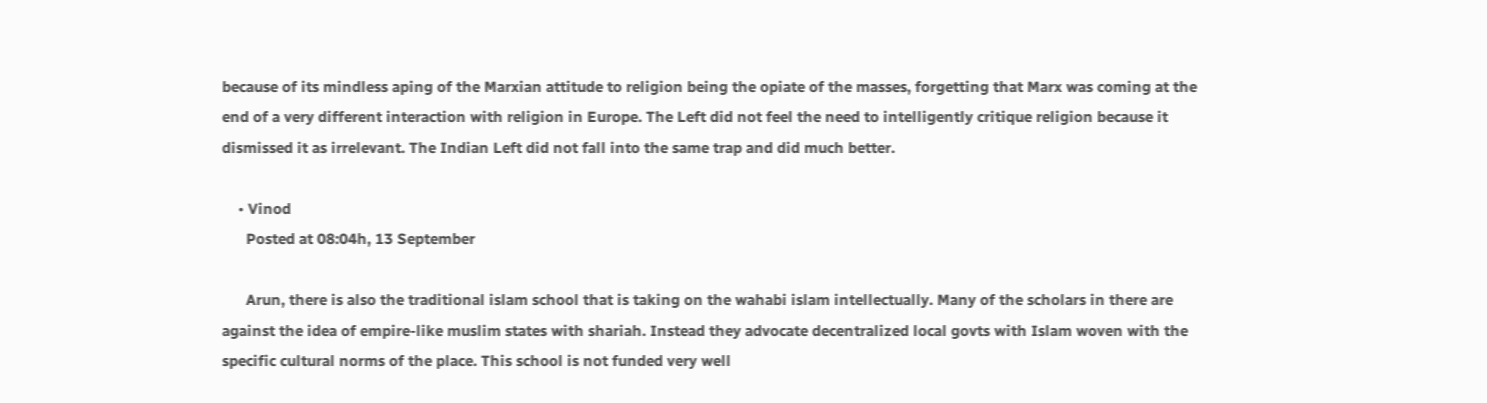because of its mindless aping of the Marxian attitude to religion being the opiate of the masses, forgetting that Marx was coming at the end of a very different interaction with religion in Europe. The Left did not feel the need to intelligently critique religion because it dismissed it as irrelevant. The Indian Left did not fall into the same trap and did much better.

    • Vinod
      Posted at 08:04h, 13 September

      Arun, there is also the traditional islam school that is taking on the wahabi islam intellectually. Many of the scholars in there are against the idea of empire-like muslim states with shariah. Instead they advocate decentralized local govts with Islam woven with the specific cultural norms of the place. This school is not funded very well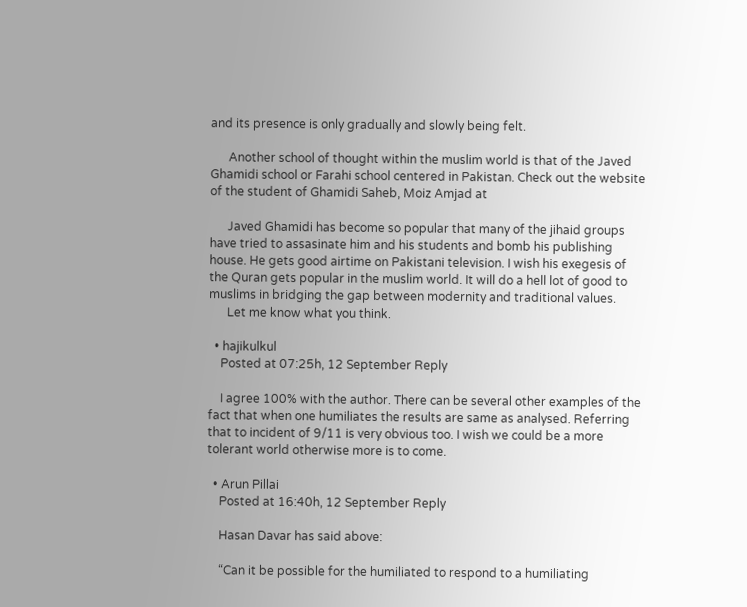and its presence is only gradually and slowly being felt.

      Another school of thought within the muslim world is that of the Javed Ghamidi school or Farahi school centered in Pakistan. Check out the website of the student of Ghamidi Saheb, Moiz Amjad at

      Javed Ghamidi has become so popular that many of the jihaid groups have tried to assasinate him and his students and bomb his publishing house. He gets good airtime on Pakistani television. I wish his exegesis of the Quran gets popular in the muslim world. It will do a hell lot of good to muslims in bridging the gap between modernity and traditional values.
      Let me know what you think.

  • hajikulkul
    Posted at 07:25h, 12 September Reply

    I agree 100% with the author. There can be several other examples of the fact that when one humiliates the results are same as analysed. Referring that to incident of 9/11 is very obvious too. I wish we could be a more tolerant world otherwise more is to come.

  • Arun Pillai
    Posted at 16:40h, 12 September Reply

    Hasan Davar has said above:

    “Can it be possible for the humiliated to respond to a humiliating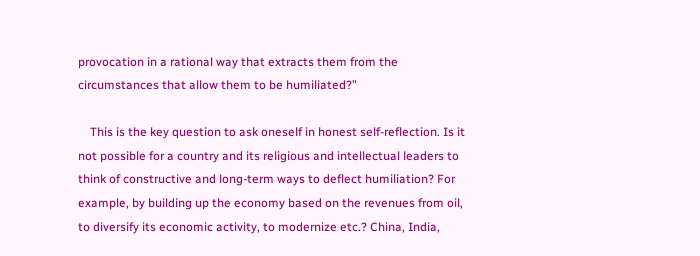provocation in a rational way that extracts them from the circumstances that allow them to be humiliated?”

    This is the key question to ask oneself in honest self-reflection. Is it not possible for a country and its religious and intellectual leaders to think of constructive and long-term ways to deflect humiliation? For example, by building up the economy based on the revenues from oil, to diversify its economic activity, to modernize etc.? China, India,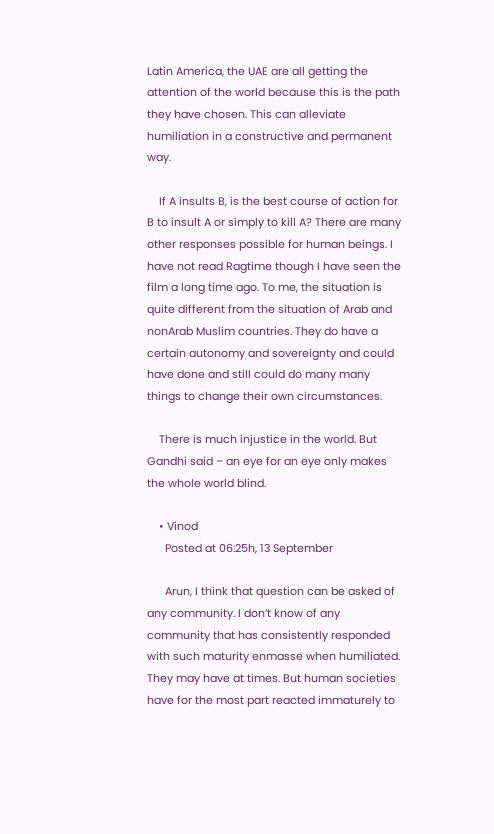Latin America, the UAE are all getting the attention of the world because this is the path they have chosen. This can alleviate humiliation in a constructive and permanent way.

    If A insults B, is the best course of action for B to insult A or simply to kill A? There are many other responses possible for human beings. I have not read Ragtime though I have seen the film a long time ago. To me, the situation is quite different from the situation of Arab and nonArab Muslim countries. They do have a certain autonomy and sovereignty and could have done and still could do many many things to change their own circumstances.

    There is much injustice in the world. But Gandhi said – an eye for an eye only makes the whole world blind.

    • Vinod
      Posted at 06:25h, 13 September

      Arun, I think that question can be asked of any community. I don’t know of any community that has consistently responded with such maturity enmasse when humiliated. They may have at times. But human societies have for the most part reacted immaturely to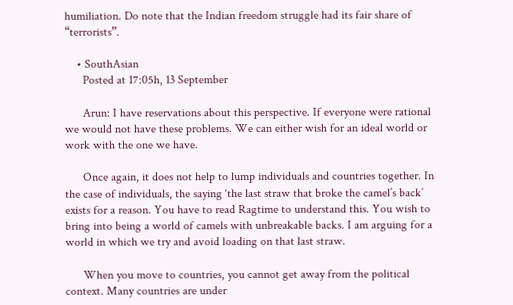humiliation. Do note that the Indian freedom struggle had its fair share of “terrorists”.

    • SouthAsian
      Posted at 17:05h, 13 September

      Arun: I have reservations about this perspective. If everyone were rational we would not have these problems. We can either wish for an ideal world or work with the one we have.

      Once again, it does not help to lump individuals and countries together. In the case of individuals, the saying ‘the last straw that broke the camel’s back’ exists for a reason. You have to read Ragtime to understand this. You wish to bring into being a world of camels with unbreakable backs. I am arguing for a world in which we try and avoid loading on that last straw.

      When you move to countries, you cannot get away from the political context. Many countries are under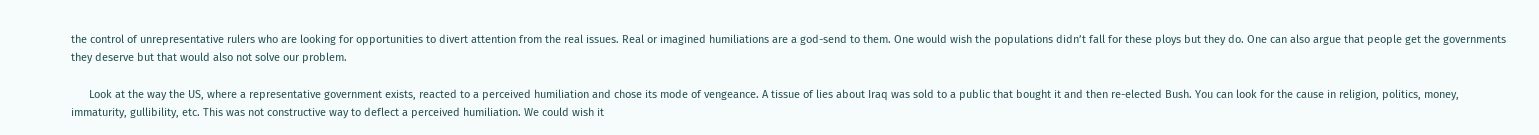the control of unrepresentative rulers who are looking for opportunities to divert attention from the real issues. Real or imagined humiliations are a god-send to them. One would wish the populations didn’t fall for these ploys but they do. One can also argue that people get the governments they deserve but that would also not solve our problem.

      Look at the way the US, where a representative government exists, reacted to a perceived humiliation and chose its mode of vengeance. A tissue of lies about Iraq was sold to a public that bought it and then re-elected Bush. You can look for the cause in religion, politics, money, immaturity, gullibility, etc. This was not constructive way to deflect a perceived humiliation. We could wish it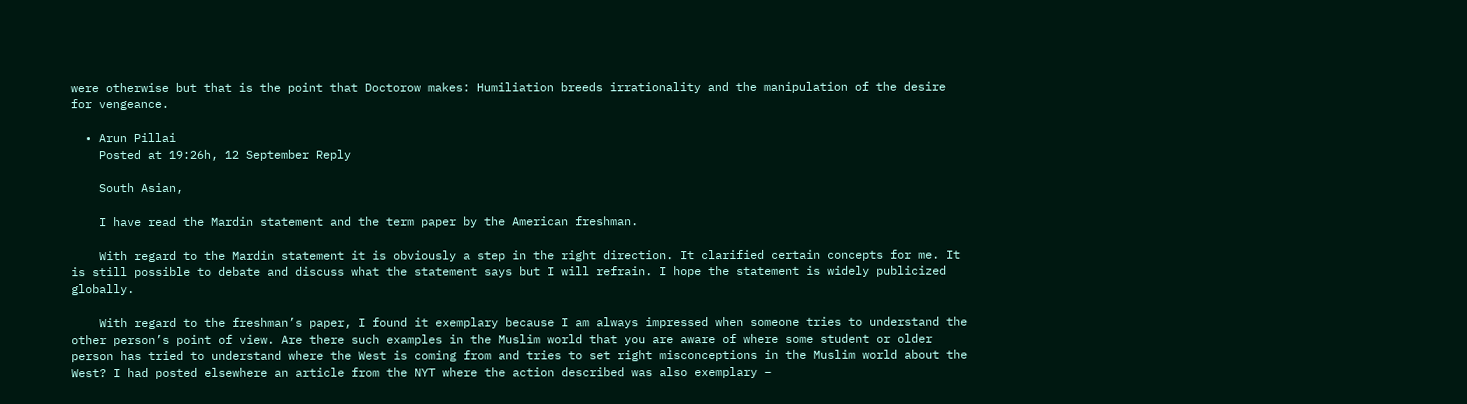were otherwise but that is the point that Doctorow makes: Humiliation breeds irrationality and the manipulation of the desire for vengeance.

  • Arun Pillai
    Posted at 19:26h, 12 September Reply

    South Asian,

    I have read the Mardin statement and the term paper by the American freshman.

    With regard to the Mardin statement it is obviously a step in the right direction. It clarified certain concepts for me. It is still possible to debate and discuss what the statement says but I will refrain. I hope the statement is widely publicized globally.

    With regard to the freshman’s paper, I found it exemplary because I am always impressed when someone tries to understand the other person’s point of view. Are there such examples in the Muslim world that you are aware of where some student or older person has tried to understand where the West is coming from and tries to set right misconceptions in the Muslim world about the West? I had posted elsewhere an article from the NYT where the action described was also exemplary –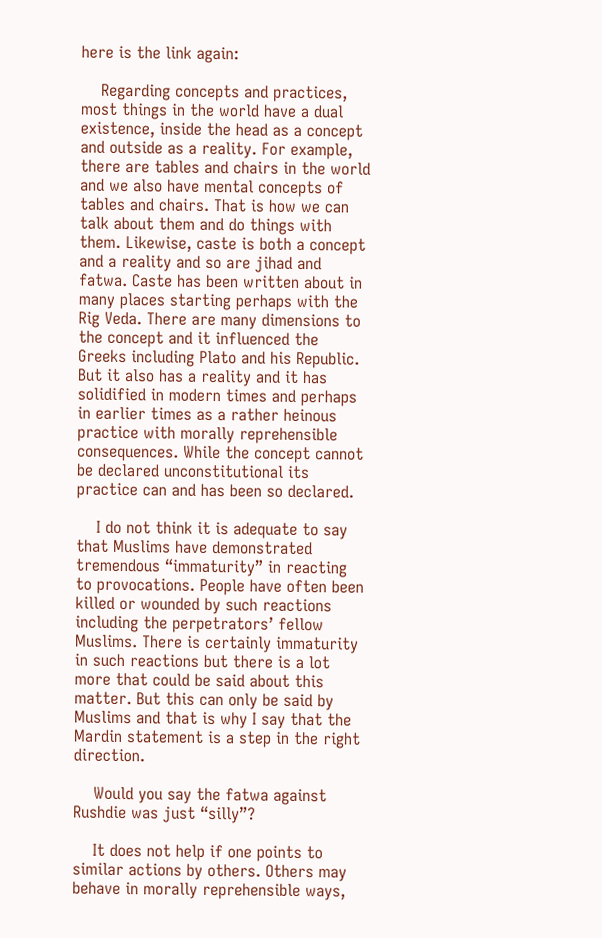here is the link again:

    Regarding concepts and practices, most things in the world have a dual existence, inside the head as a concept and outside as a reality. For example, there are tables and chairs in the world and we also have mental concepts of tables and chairs. That is how we can talk about them and do things with them. Likewise, caste is both a concept and a reality and so are jihad and fatwa. Caste has been written about in many places starting perhaps with the Rig Veda. There are many dimensions to the concept and it influenced the Greeks including Plato and his Republic. But it also has a reality and it has solidified in modern times and perhaps in earlier times as a rather heinous practice with morally reprehensible consequences. While the concept cannot be declared unconstitutional its practice can and has been so declared.

    I do not think it is adequate to say that Muslims have demonstrated tremendous “immaturity” in reacting to provocations. People have often been killed or wounded by such reactions including the perpetrators’ fellow Muslims. There is certainly immaturity in such reactions but there is a lot more that could be said about this matter. But this can only be said by Muslims and that is why I say that the Mardin statement is a step in the right direction.

    Would you say the fatwa against Rushdie was just “silly”?

    It does not help if one points to similar actions by others. Others may behave in morally reprehensible ways,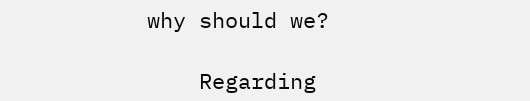why should we?

    Regarding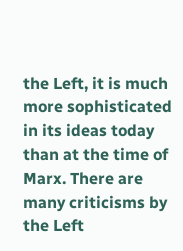the Left, it is much more sophisticated in its ideas today than at the time of Marx. There are many criticisms by the Left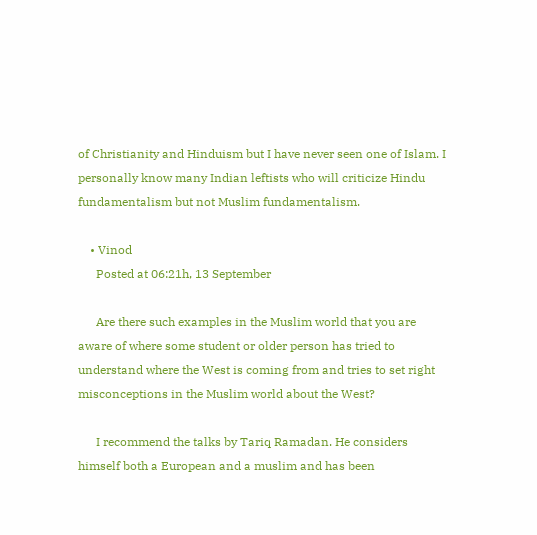of Christianity and Hinduism but I have never seen one of Islam. I personally know many Indian leftists who will criticize Hindu fundamentalism but not Muslim fundamentalism.

    • Vinod
      Posted at 06:21h, 13 September

      Are there such examples in the Muslim world that you are aware of where some student or older person has tried to understand where the West is coming from and tries to set right misconceptions in the Muslim world about the West?

      I recommend the talks by Tariq Ramadan. He considers himself both a European and a muslim and has been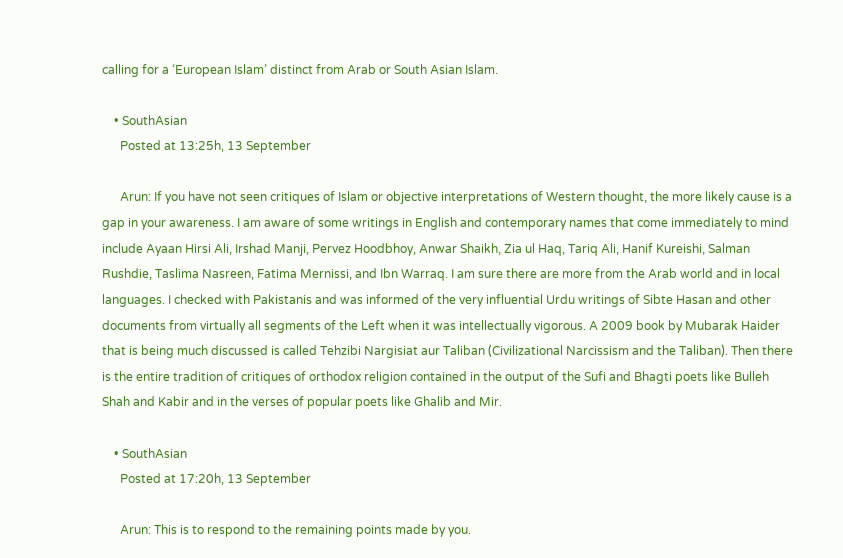calling for a ‘European Islam’ distinct from Arab or South Asian Islam.

    • SouthAsian
      Posted at 13:25h, 13 September

      Arun: If you have not seen critiques of Islam or objective interpretations of Western thought, the more likely cause is a gap in your awareness. I am aware of some writings in English and contemporary names that come immediately to mind include Ayaan Hirsi Ali, Irshad Manji, Pervez Hoodbhoy, Anwar Shaikh, Zia ul Haq, Tariq Ali, Hanif Kureishi, Salman Rushdie, Taslima Nasreen, Fatima Mernissi, and Ibn Warraq. I am sure there are more from the Arab world and in local languages. I checked with Pakistanis and was informed of the very influential Urdu writings of Sibte Hasan and other documents from virtually all segments of the Left when it was intellectually vigorous. A 2009 book by Mubarak Haider that is being much discussed is called Tehzibi Nargisiat aur Taliban (Civilizational Narcissism and the Taliban). Then there is the entire tradition of critiques of orthodox religion contained in the output of the Sufi and Bhagti poets like Bulleh Shah and Kabir and in the verses of popular poets like Ghalib and Mir.

    • SouthAsian
      Posted at 17:20h, 13 September

      Arun: This is to respond to the remaining points made by you.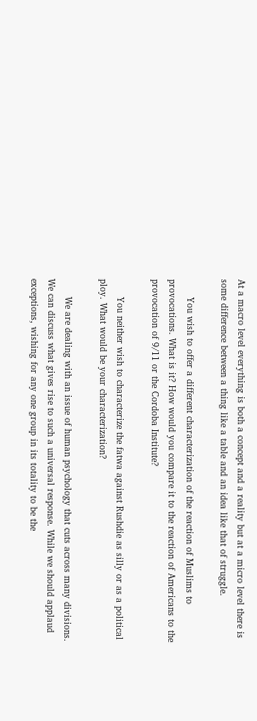At a macro level everything is both a concept and a reality but at a micro level there is some difference between a thing like a table and an idea like that of struggle.

      You wish to offer a different characterization of the reaction of Muslims to provocations. What is it? How would you compare it to the reaction of Americans to the provocation of 9/11 or the Cordoba Institute?

      You neither wish to characterize the fatwa against Rushdie as silly or as a political ploy. What would be your characterization?

      We are dealing with an issue of human psychology that cuts across many divisions. We can discuss what gives rise to such a universal response. While we should applaud exceptions, wishing for any one group in its totality to be the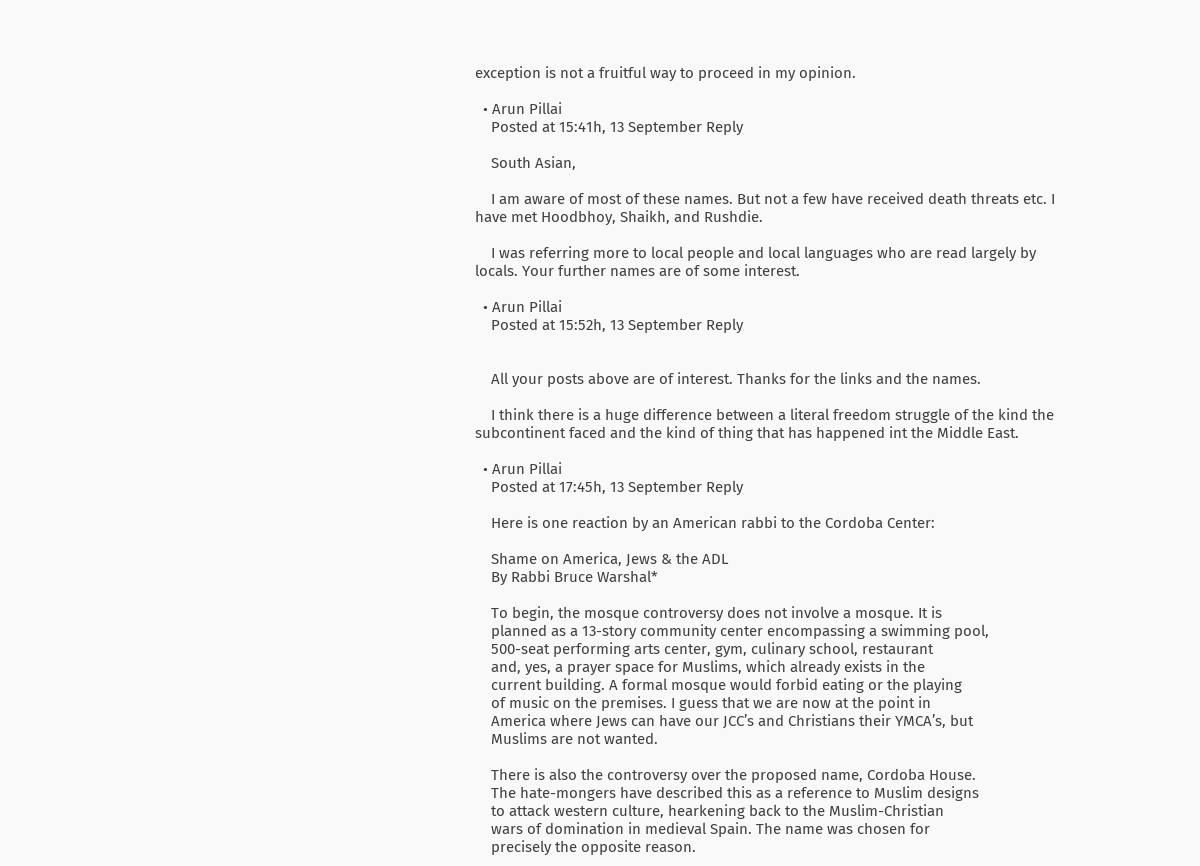exception is not a fruitful way to proceed in my opinion.

  • Arun Pillai
    Posted at 15:41h, 13 September Reply

    South Asian,

    I am aware of most of these names. But not a few have received death threats etc. I have met Hoodbhoy, Shaikh, and Rushdie.

    I was referring more to local people and local languages who are read largely by locals. Your further names are of some interest.

  • Arun Pillai
    Posted at 15:52h, 13 September Reply


    All your posts above are of interest. Thanks for the links and the names.

    I think there is a huge difference between a literal freedom struggle of the kind the subcontinent faced and the kind of thing that has happened int the Middle East.

  • Arun Pillai
    Posted at 17:45h, 13 September Reply

    Here is one reaction by an American rabbi to the Cordoba Center:

    Shame on America, Jews & the ADL
    By Rabbi Bruce Warshal*

    To begin, the mosque controversy does not involve a mosque. It is
    planned as a 13-story community center encompassing a swimming pool,
    500-seat performing arts center, gym, culinary school, restaurant
    and, yes, a prayer space for Muslims, which already exists in the
    current building. A formal mosque would forbid eating or the playing
    of music on the premises. I guess that we are now at the point in
    America where Jews can have our JCC’s and Christians their YMCA’s, but
    Muslims are not wanted.

    There is also the controversy over the proposed name, Cordoba House.
    The hate-mongers have described this as a reference to Muslim designs
    to attack western culture, hearkening back to the Muslim-Christian
    wars of domination in medieval Spain. The name was chosen for
    precisely the opposite reason.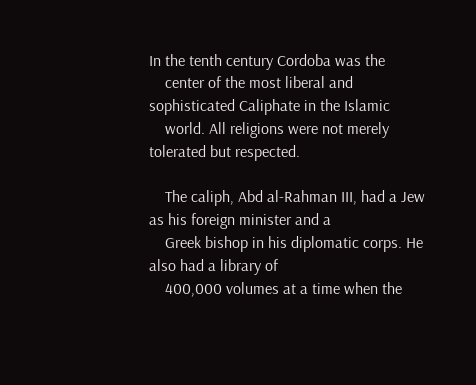In the tenth century Cordoba was the
    center of the most liberal and sophisticated Caliphate in the Islamic
    world. All religions were not merely tolerated but respected.

    The caliph, Abd al-Rahman III, had a Jew as his foreign minister and a
    Greek bishop in his diplomatic corps. He also had a library of
    400,000 volumes at a time when the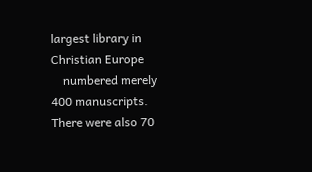largest library in Christian Europe
    numbered merely 400 manuscripts. There were also 70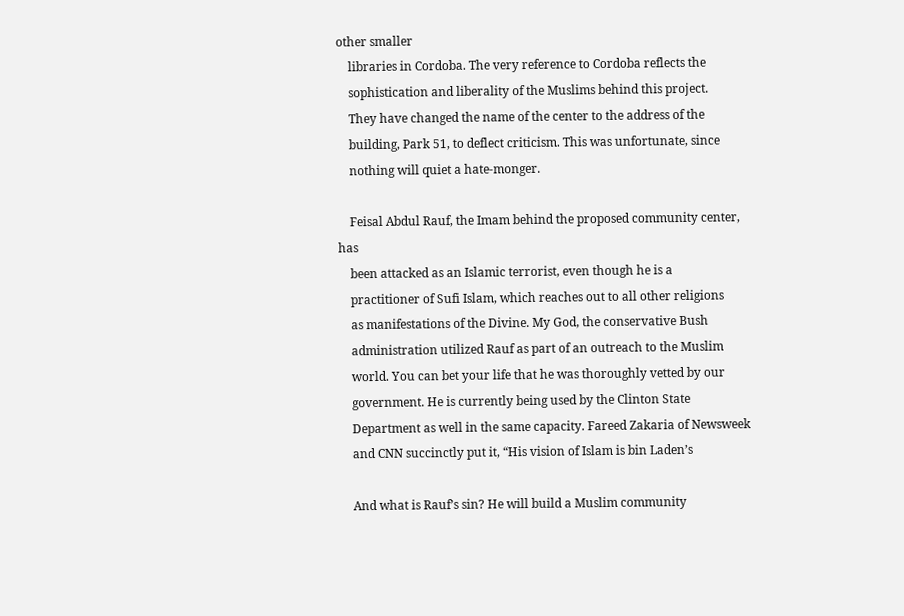other smaller
    libraries in Cordoba. The very reference to Cordoba reflects the
    sophistication and liberality of the Muslims behind this project.
    They have changed the name of the center to the address of the
    building, Park 51, to deflect criticism. This was unfortunate, since
    nothing will quiet a hate-monger.

    Feisal Abdul Rauf, the Imam behind the proposed community center, has
    been attacked as an Islamic terrorist, even though he is a
    practitioner of Sufi Islam, which reaches out to all other religions
    as manifestations of the Divine. My God, the conservative Bush
    administration utilized Rauf as part of an outreach to the Muslim
    world. You can bet your life that he was thoroughly vetted by our
    government. He is currently being used by the Clinton State
    Department as well in the same capacity. Fareed Zakaria of Newsweek
    and CNN succinctly put it, “His vision of Islam is bin Laden’s

    And what is Rauf’s sin? He will build a Muslim community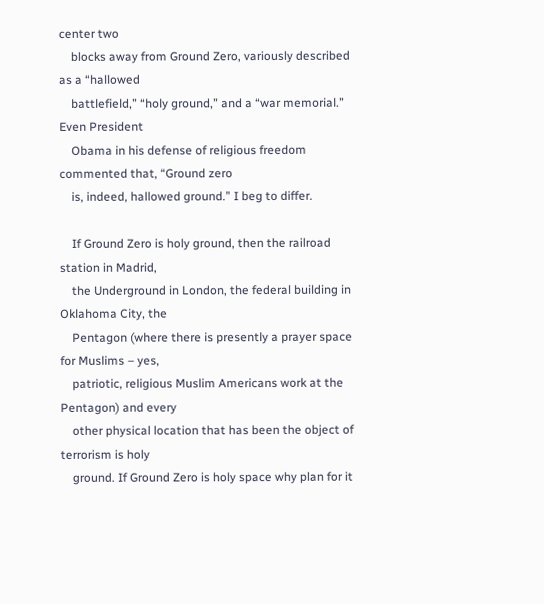center two
    blocks away from Ground Zero, variously described as a “hallowed
    battlefield,” “holy ground,” and a “war memorial.” Even President
    Obama in his defense of religious freedom commented that, “Ground zero
    is, indeed, hallowed ground.” I beg to differ.

    If Ground Zero is holy ground, then the railroad station in Madrid,
    the Underground in London, the federal building in Oklahoma City, the
    Pentagon (where there is presently a prayer space for Muslims – yes,
    patriotic, religious Muslim Americans work at the Pentagon) and every
    other physical location that has been the object of terrorism is holy
    ground. If Ground Zero is holy space why plan for it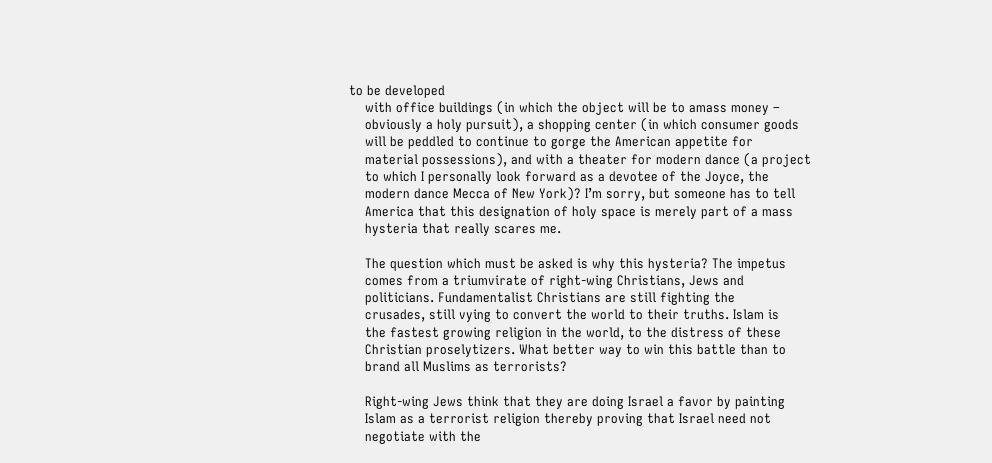to be developed
    with office buildings (in which the object will be to amass money –
    obviously a holy pursuit), a shopping center (in which consumer goods
    will be peddled to continue to gorge the American appetite for
    material possessions), and with a theater for modern dance (a project
    to which I personally look forward as a devotee of the Joyce, the
    modern dance Mecca of New York)? I’m sorry, but someone has to tell
    America that this designation of holy space is merely part of a mass
    hysteria that really scares me.

    The question which must be asked is why this hysteria? The impetus
    comes from a triumvirate of right-wing Christians, Jews and
    politicians. Fundamentalist Christians are still fighting the
    crusades, still vying to convert the world to their truths. Islam is
    the fastest growing religion in the world, to the distress of these
    Christian proselytizers. What better way to win this battle than to
    brand all Muslims as terrorists?

    Right-wing Jews think that they are doing Israel a favor by painting
    Islam as a terrorist religion thereby proving that Israel need not
    negotiate with the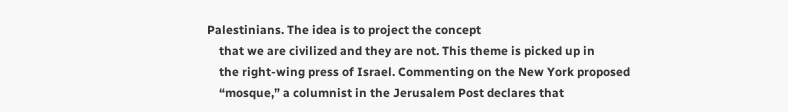Palestinians. The idea is to project the concept
    that we are civilized and they are not. This theme is picked up in
    the right-wing press of Israel. Commenting on the New York proposed
    “mosque,” a columnist in the Jerusalem Post declares that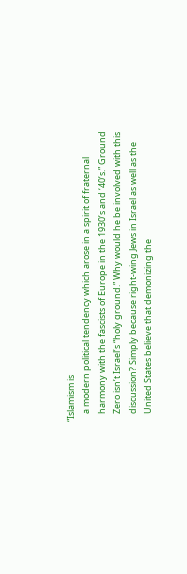“Islamism is
    a modern political tendency which arose in a spirit of fraternal
    harmony with the fascists of Europe in the 1930’s and ‘40’s.” Ground
    Zero isn’t Israel’s “holy ground.” Why would he be involved with this
    discussion? Simply because right-wing Jews in Israel as well as the
    United States believe that demonizing the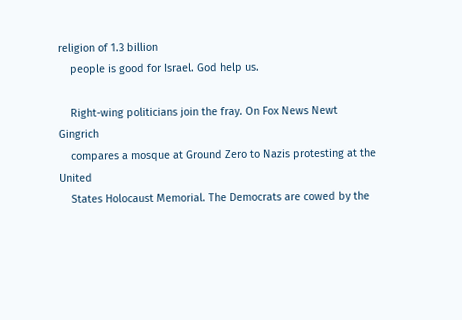religion of 1.3 billion
    people is good for Israel. God help us.

    Right-wing politicians join the fray. On Fox News Newt Gingrich
    compares a mosque at Ground Zero to Nazis protesting at the United
    States Holocaust Memorial. The Democrats are cowed by the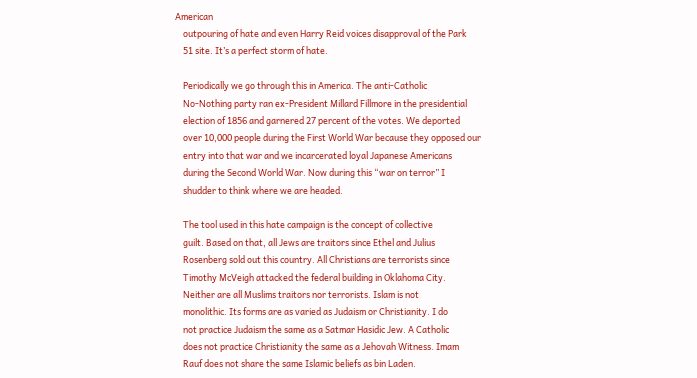American
    outpouring of hate and even Harry Reid voices disapproval of the Park
    51 site. It’s a perfect storm of hate.

    Periodically we go through this in America. The anti-Catholic
    No-Nothing party ran ex-President Millard Fillmore in the presidential
    election of 1856 and garnered 27 percent of the votes. We deported
    over 10,000 people during the First World War because they opposed our
    entry into that war and we incarcerated loyal Japanese Americans
    during the Second World War. Now during this “war on terror” I
    shudder to think where we are headed.

    The tool used in this hate campaign is the concept of collective
    guilt. Based on that, all Jews are traitors since Ethel and Julius
    Rosenberg sold out this country. All Christians are terrorists since
    Timothy McVeigh attacked the federal building in Oklahoma City.
    Neither are all Muslims traitors nor terrorists. Islam is not
    monolithic. Its forms are as varied as Judaism or Christianity. I do
    not practice Judaism the same as a Satmar Hasidic Jew. A Catholic
    does not practice Christianity the same as a Jehovah Witness. Imam
    Rauf does not share the same Islamic beliefs as bin Laden.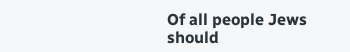Of all people Jews should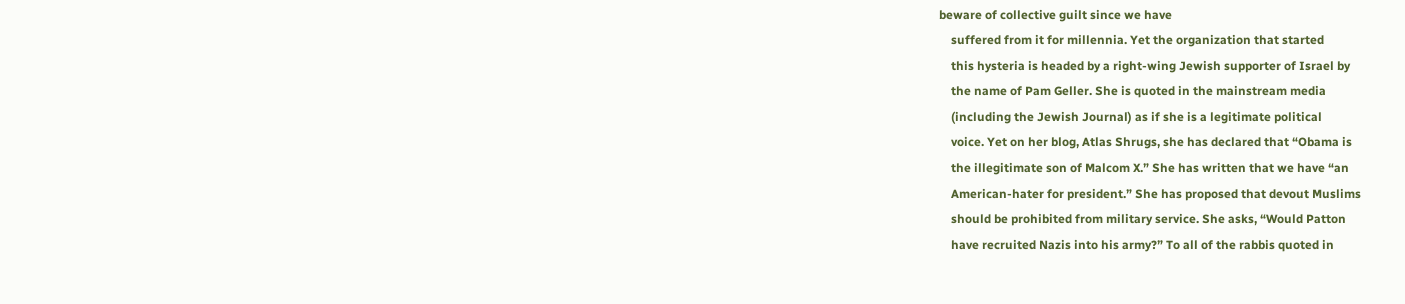beware of collective guilt since we have
    suffered from it for millennia. Yet the organization that started
    this hysteria is headed by a right-wing Jewish supporter of Israel by
    the name of Pam Geller. She is quoted in the mainstream media
    (including the Jewish Journal) as if she is a legitimate political
    voice. Yet on her blog, Atlas Shrugs, she has declared that “Obama is
    the illegitimate son of Malcom X.” She has written that we have “an
    American-hater for president.” She has proposed that devout Muslims
    should be prohibited from military service. She asks, “Would Patton
    have recruited Nazis into his army?” To all of the rabbis quoted in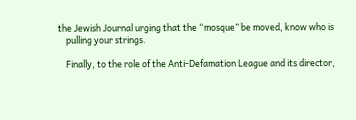the Jewish Journal urging that the “mosque” be moved, know who is
    pulling your strings.

    Finally, to the role of the Anti-Defamation League and its director,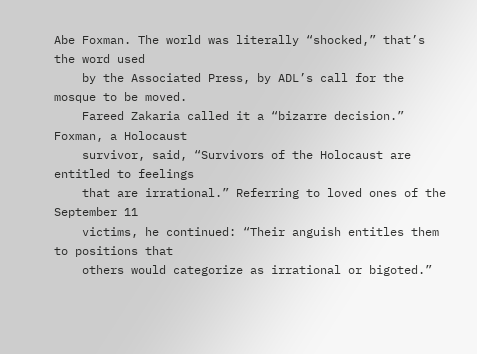Abe Foxman. The world was literally “shocked,” that’s the word used
    by the Associated Press, by ADL’s call for the mosque to be moved.
    Fareed Zakaria called it a “bizarre decision.” Foxman, a Holocaust
    survivor, said, “Survivors of the Holocaust are entitled to feelings
    that are irrational.” Referring to loved ones of the September 11
    victims, he continued: “Their anguish entitles them to positions that
    others would categorize as irrational or bigoted.”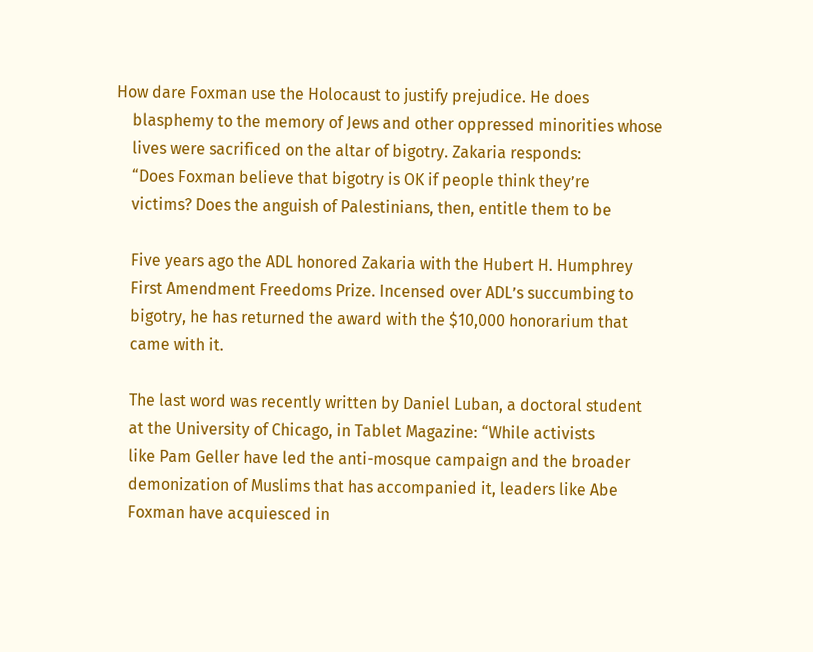How dare Foxman use the Holocaust to justify prejudice. He does
    blasphemy to the memory of Jews and other oppressed minorities whose
    lives were sacrificed on the altar of bigotry. Zakaria responds:
    “Does Foxman believe that bigotry is OK if people think they’re
    victims? Does the anguish of Palestinians, then, entitle them to be

    Five years ago the ADL honored Zakaria with the Hubert H. Humphrey
    First Amendment Freedoms Prize. Incensed over ADL’s succumbing to
    bigotry, he has returned the award with the $10,000 honorarium that
    came with it.

    The last word was recently written by Daniel Luban, a doctoral student
    at the University of Chicago, in Tablet Magazine: “While activists
    like Pam Geller have led the anti-mosque campaign and the broader
    demonization of Muslims that has accompanied it, leaders like Abe
    Foxman have acquiesced in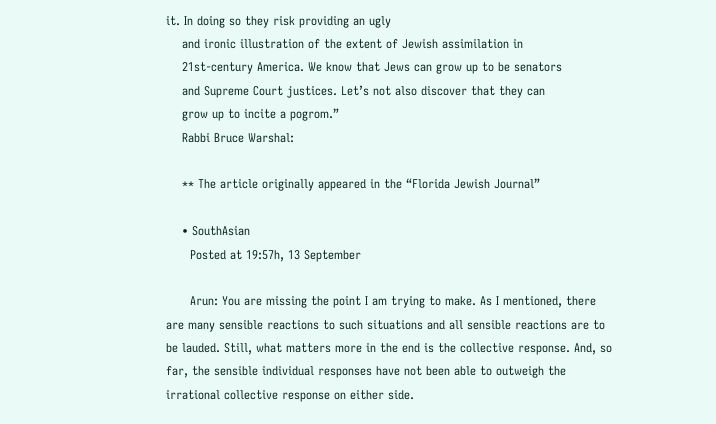it. In doing so they risk providing an ugly
    and ironic illustration of the extent of Jewish assimilation in
    21st-century America. We know that Jews can grow up to be senators
    and Supreme Court justices. Let’s not also discover that they can
    grow up to incite a pogrom.”
    Rabbi Bruce Warshal:

    ** The article originally appeared in the “Florida Jewish Journal”

    • SouthAsian
      Posted at 19:57h, 13 September

      Arun: You are missing the point I am trying to make. As I mentioned, there are many sensible reactions to such situations and all sensible reactions are to be lauded. Still, what matters more in the end is the collective response. And, so far, the sensible individual responses have not been able to outweigh the irrational collective response on either side.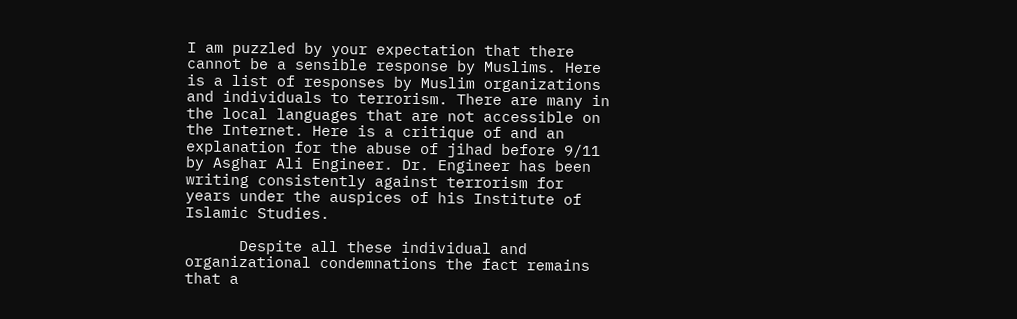I am puzzled by your expectation that there cannot be a sensible response by Muslims. Here is a list of responses by Muslim organizations and individuals to terrorism. There are many in the local languages that are not accessible on the Internet. Here is a critique of and an explanation for the abuse of jihad before 9/11 by Asghar Ali Engineer. Dr. Engineer has been writing consistently against terrorism for years under the auspices of his Institute of Islamic Studies.

      Despite all these individual and organizational condemnations the fact remains that a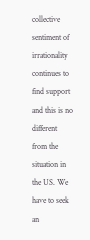collective sentiment of irrationality continues to find support and this is no different from the situation in the US. We have to seek an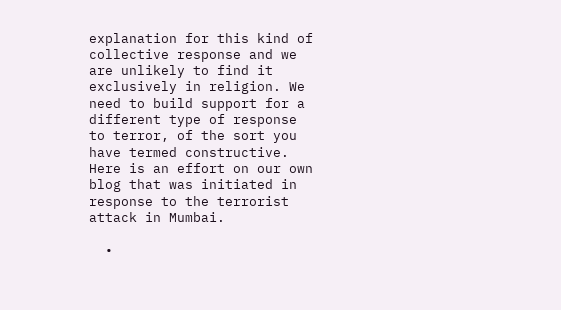explanation for this kind of collective response and we are unlikely to find it exclusively in religion. We need to build support for a different type of response to terror, of the sort you have termed constructive. Here is an effort on our own blog that was initiated in response to the terrorist attack in Mumbai.

  •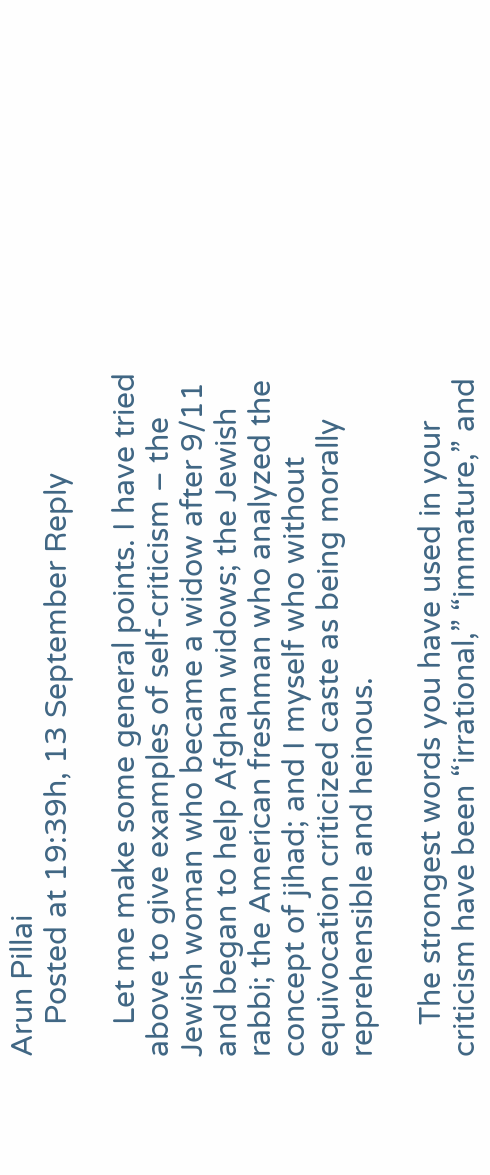Arun Pillai
    Posted at 19:39h, 13 September Reply

    Let me make some general points. I have tried above to give examples of self-criticism – the Jewish woman who became a widow after 9/11 and began to help Afghan widows; the Jewish rabbi; the American freshman who analyzed the concept of jihad; and I myself who without equivocation criticized caste as being morally reprehensible and heinous.

    The strongest words you have used in your criticism have been “irrational,” “immature,” and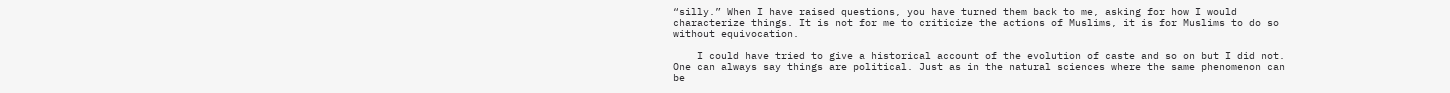“silly.” When I have raised questions, you have turned them back to me, asking for how I would characterize things. It is not for me to criticize the actions of Muslims, it is for Muslims to do so without equivocation.

    I could have tried to give a historical account of the evolution of caste and so on but I did not. One can always say things are political. Just as in the natural sciences where the same phenomenon can be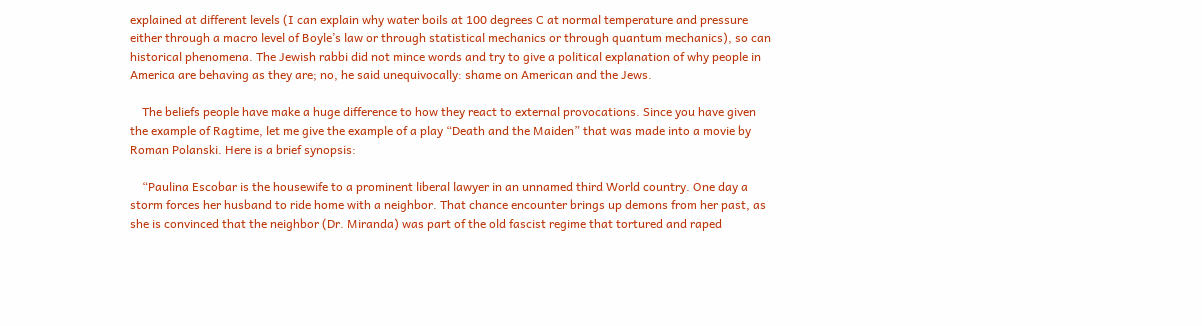explained at different levels (I can explain why water boils at 100 degrees C at normal temperature and pressure either through a macro level of Boyle’s law or through statistical mechanics or through quantum mechanics), so can historical phenomena. The Jewish rabbi did not mince words and try to give a political explanation of why people in America are behaving as they are; no, he said unequivocally: shame on American and the Jews.

    The beliefs people have make a huge difference to how they react to external provocations. Since you have given the example of Ragtime, let me give the example of a play “Death and the Maiden” that was made into a movie by Roman Polanski. Here is a brief synopsis:

    “Paulina Escobar is the housewife to a prominent liberal lawyer in an unnamed third World country. One day a storm forces her husband to ride home with a neighbor. That chance encounter brings up demons from her past, as she is convinced that the neighbor (Dr. Miranda) was part of the old fascist regime that tortured and raped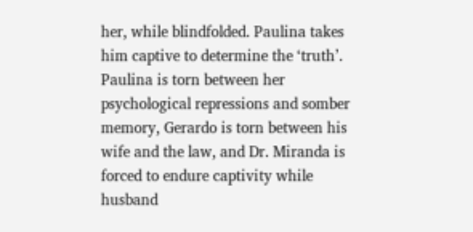her, while blindfolded. Paulina takes him captive to determine the ‘truth’. Paulina is torn between her psychological repressions and somber memory, Gerardo is torn between his wife and the law, and Dr. Miranda is forced to endure captivity while husband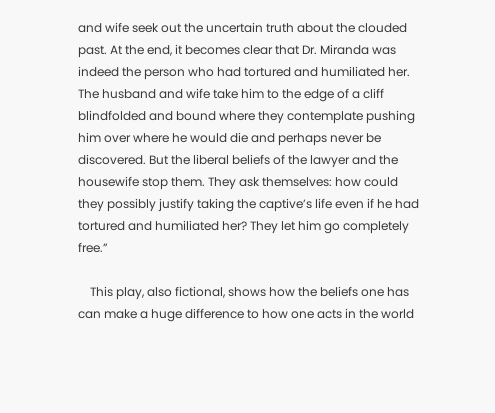and wife seek out the uncertain truth about the clouded past. At the end, it becomes clear that Dr. Miranda was indeed the person who had tortured and humiliated her. The husband and wife take him to the edge of a cliff blindfolded and bound where they contemplate pushing him over where he would die and perhaps never be discovered. But the liberal beliefs of the lawyer and the housewife stop them. They ask themselves: how could they possibly justify taking the captive’s life even if he had tortured and humiliated her? They let him go completely free.”

    This play, also fictional, shows how the beliefs one has can make a huge difference to how one acts in the world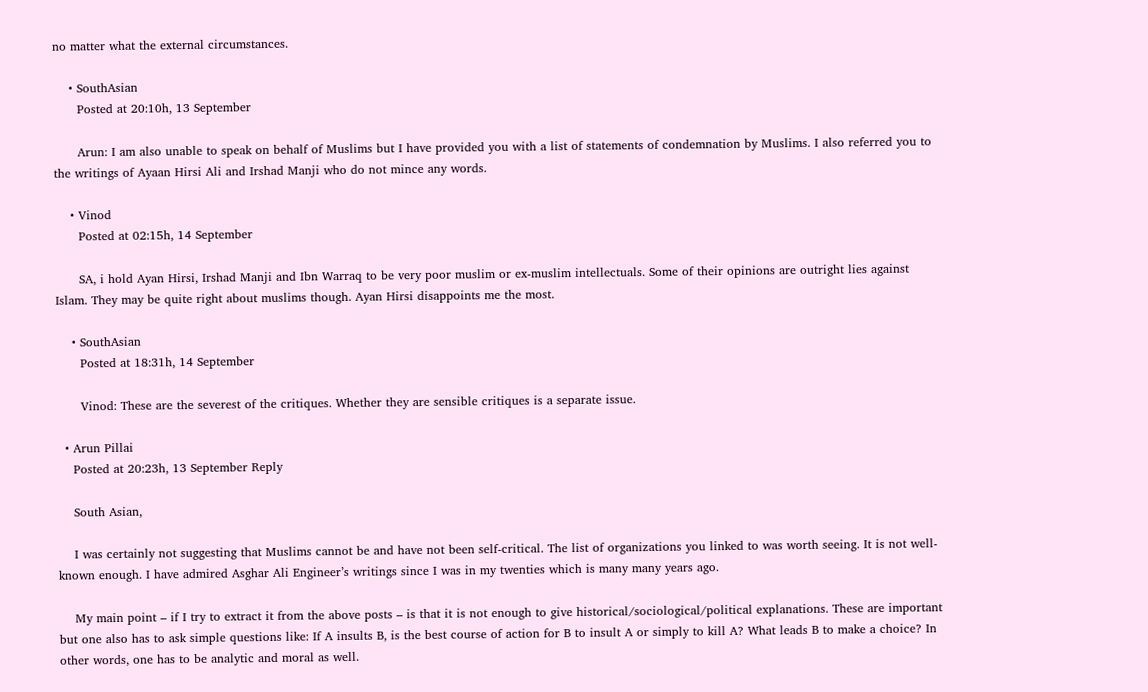no matter what the external circumstances.

    • SouthAsian
      Posted at 20:10h, 13 September

      Arun: I am also unable to speak on behalf of Muslims but I have provided you with a list of statements of condemnation by Muslims. I also referred you to the writings of Ayaan Hirsi Ali and Irshad Manji who do not mince any words.

    • Vinod
      Posted at 02:15h, 14 September

      SA, i hold Ayan Hirsi, Irshad Manji and Ibn Warraq to be very poor muslim or ex-muslim intellectuals. Some of their opinions are outright lies against Islam. They may be quite right about muslims though. Ayan Hirsi disappoints me the most.

    • SouthAsian
      Posted at 18:31h, 14 September

      Vinod: These are the severest of the critiques. Whether they are sensible critiques is a separate issue.

  • Arun Pillai
    Posted at 20:23h, 13 September Reply

    South Asian,

    I was certainly not suggesting that Muslims cannot be and have not been self-critical. The list of organizations you linked to was worth seeing. It is not well-known enough. I have admired Asghar Ali Engineer’s writings since I was in my twenties which is many many years ago.

    My main point – if I try to extract it from the above posts – is that it is not enough to give historical/sociological/political explanations. These are important but one also has to ask simple questions like: If A insults B, is the best course of action for B to insult A or simply to kill A? What leads B to make a choice? In other words, one has to be analytic and moral as well.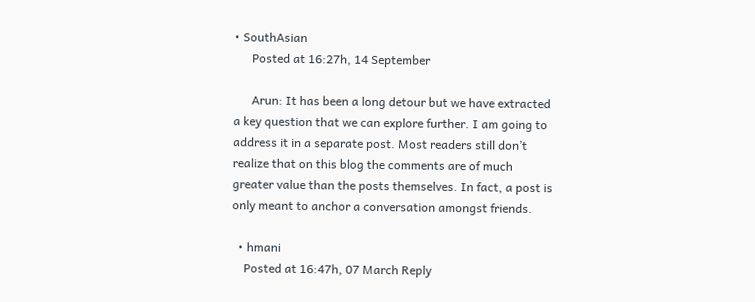• SouthAsian
      Posted at 16:27h, 14 September

      Arun: It has been a long detour but we have extracted a key question that we can explore further. I am going to address it in a separate post. Most readers still don’t realize that on this blog the comments are of much greater value than the posts themselves. In fact, a post is only meant to anchor a conversation amongst friends.

  • hmani
    Posted at 16:47h, 07 March Reply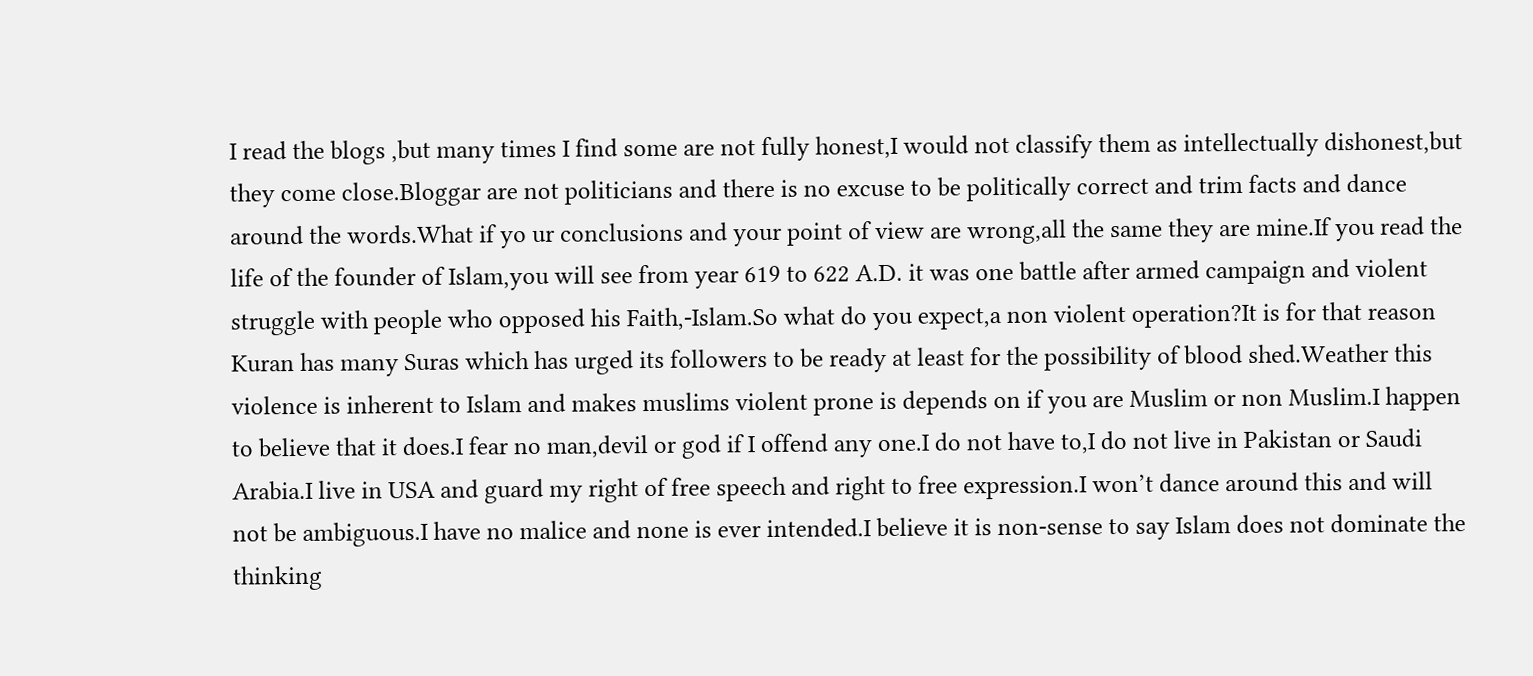I read the blogs ,but many times I find some are not fully honest,I would not classify them as intellectually dishonest,but they come close.Bloggar are not politicians and there is no excuse to be politically correct and trim facts and dance around the words.What if yo ur conclusions and your point of view are wrong,all the same they are mine.If you read the life of the founder of Islam,you will see from year 619 to 622 A.D. it was one battle after armed campaign and violent struggle with people who opposed his Faith,-Islam.So what do you expect,a non violent operation?It is for that reason Kuran has many Suras which has urged its followers to be ready at least for the possibility of blood shed.Weather this violence is inherent to Islam and makes muslims violent prone is depends on if you are Muslim or non Muslim.I happen to believe that it does.I fear no man,devil or god if I offend any one.I do not have to,I do not live in Pakistan or Saudi Arabia.I live in USA and guard my right of free speech and right to free expression.I won’t dance around this and will not be ambiguous.I have no malice and none is ever intended.I believe it is non-sense to say Islam does not dominate the thinking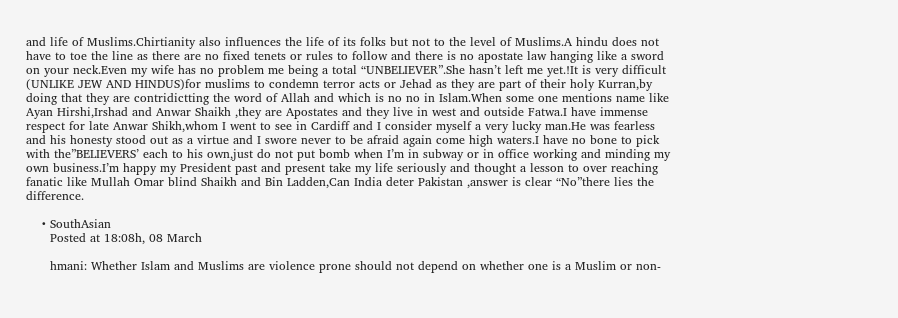and life of Muslims.Chirtianity also influences the life of its folks but not to the level of Muslims.A hindu does not have to toe the line as there are no fixed tenets or rules to follow and there is no apostate law hanging like a sword on your neck.Even my wife has no problem me being a total “UNBELIEVER”.She hasn’t left me yet.!It is very difficult (UNLIKE JEW AND HINDUS)for muslims to condemn terror acts or Jehad as they are part of their holy Kurran,by doing that they are contridictting the word of Allah and which is no no in Islam.When some one mentions name like Ayan Hirshi,Irshad and Anwar Shaikh ,they are Apostates and they live in west and outside Fatwa.I have immense respect for late Anwar Shikh,whom I went to see in Cardiff and I consider myself a very lucky man.He was fearless and his honesty stood out as a virtue and I swore never to be afraid again come high waters.I have no bone to pick with the”BELIEVERS’ each to his own,just do not put bomb when I’m in subway or in office working and minding my own business.I’m happy my President past and present take my life seriously and thought a lesson to over reaching fanatic like Mullah Omar blind Shaikh and Bin Ladden,Can India deter Pakistan ,answer is clear “No”there lies the difference.

    • SouthAsian
      Posted at 18:08h, 08 March

      hmani: Whether Islam and Muslims are violence prone should not depend on whether one is a Muslim or non-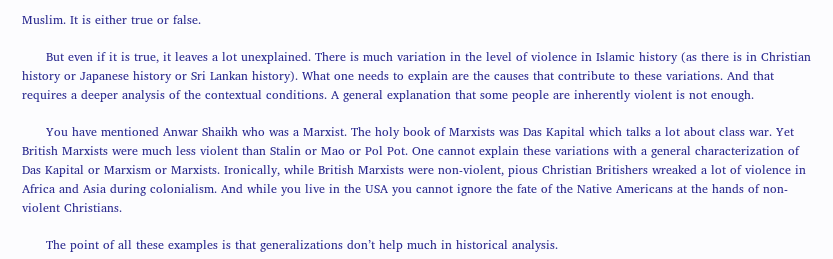Muslim. It is either true or false.

      But even if it is true, it leaves a lot unexplained. There is much variation in the level of violence in Islamic history (as there is in Christian history or Japanese history or Sri Lankan history). What one needs to explain are the causes that contribute to these variations. And that requires a deeper analysis of the contextual conditions. A general explanation that some people are inherently violent is not enough.

      You have mentioned Anwar Shaikh who was a Marxist. The holy book of Marxists was Das Kapital which talks a lot about class war. Yet British Marxists were much less violent than Stalin or Mao or Pol Pot. One cannot explain these variations with a general characterization of Das Kapital or Marxism or Marxists. Ironically, while British Marxists were non-violent, pious Christian Britishers wreaked a lot of violence in Africa and Asia during colonialism. And while you live in the USA you cannot ignore the fate of the Native Americans at the hands of non-violent Christians.

      The point of all these examples is that generalizations don’t help much in historical analysis.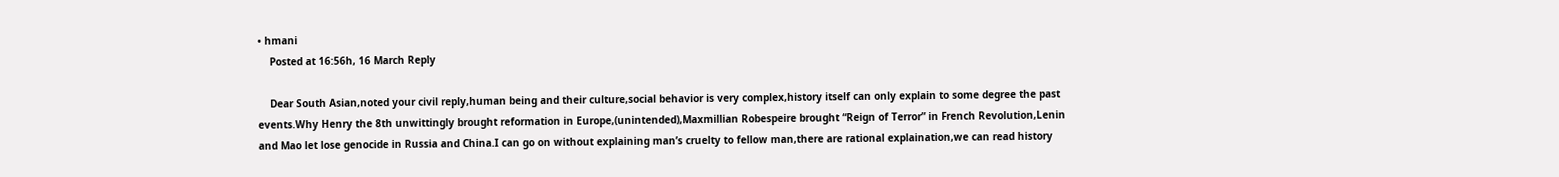• hmani
    Posted at 16:56h, 16 March Reply

    Dear South Asian,noted your civil reply,human being and their culture,social behavior is very complex,history itself can only explain to some degree the past events.Why Henry the 8th unwittingly brought reformation in Europe,(unintended),Maxmillian Robespeire brought “Reign of Terror” in French Revolution,Lenin and Mao let lose genocide in Russia and China.I can go on without explaining man’s cruelty to fellow man,there are rational explaination,we can read history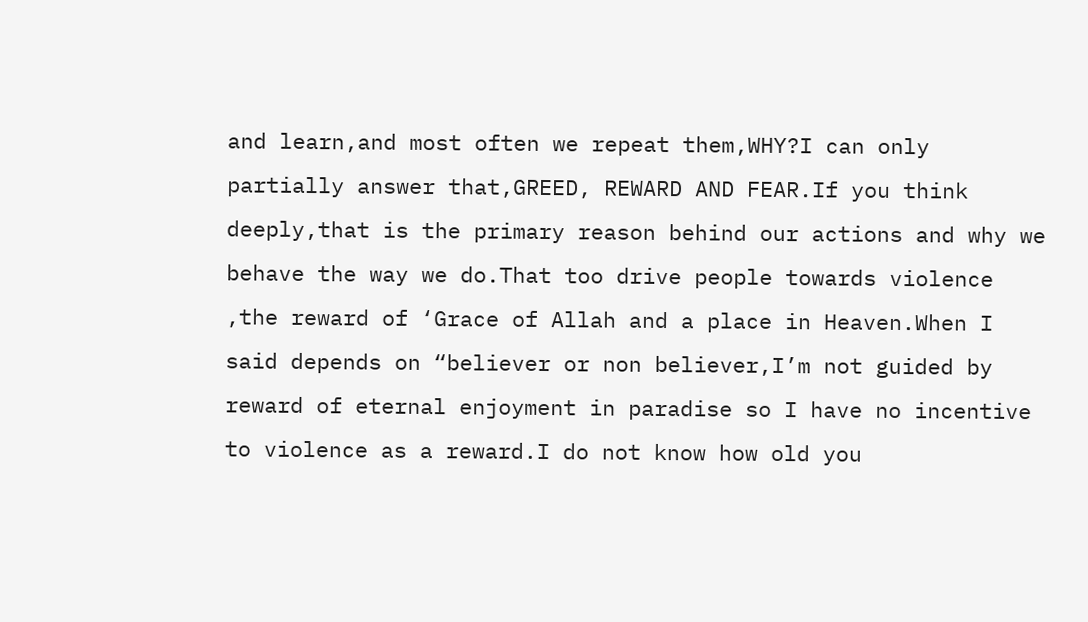and learn,and most often we repeat them,WHY?I can only partially answer that,GREED, REWARD AND FEAR.If you think deeply,that is the primary reason behind our actions and why we behave the way we do.That too drive people towards violence ,the reward of ‘Grace of Allah and a place in Heaven.When I said depends on “believer or non believer,I’m not guided by reward of eternal enjoyment in paradise so I have no incentive to violence as a reward.I do not know how old you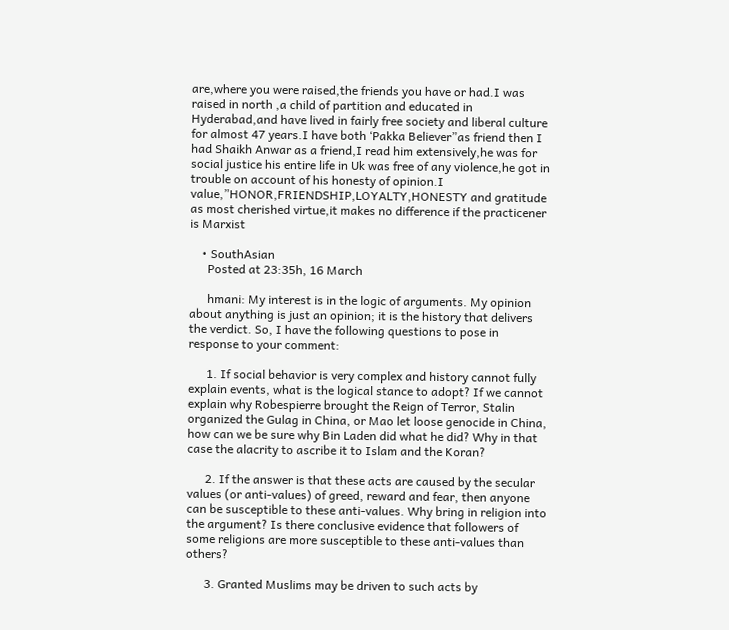are,where you were raised,the friends you have or had.I was raised in north ,a child of partition and educated in Hyderabad,and have lived in fairly free society and liberal culture for almost 47 years.I have both ‘Pakka Believer”as friend then I had Shaikh Anwar as a friend,I read him extensively,he was for social justice his entire life in Uk was free of any violence,he got in trouble on account of his honesty of opinion.I value,”HONOR,FRIENDSHIP,LOYALTY,HONESTY and gratitude as most cherished virtue,it makes no difference if the practicener is Marxist

    • SouthAsian
      Posted at 23:35h, 16 March

      hmani: My interest is in the logic of arguments. My opinion about anything is just an opinion; it is the history that delivers the verdict. So, I have the following questions to pose in response to your comment:

      1. If social behavior is very complex and history cannot fully explain events, what is the logical stance to adopt? If we cannot explain why Robespierre brought the Reign of Terror, Stalin organized the Gulag in China, or Mao let loose genocide in China, how can we be sure why Bin Laden did what he did? Why in that case the alacrity to ascribe it to Islam and the Koran?

      2. If the answer is that these acts are caused by the secular values (or anti-values) of greed, reward and fear, then anyone can be susceptible to these anti-values. Why bring in religion into the argument? Is there conclusive evidence that followers of some religions are more susceptible to these anti-values than others?

      3. Granted Muslims may be driven to such acts by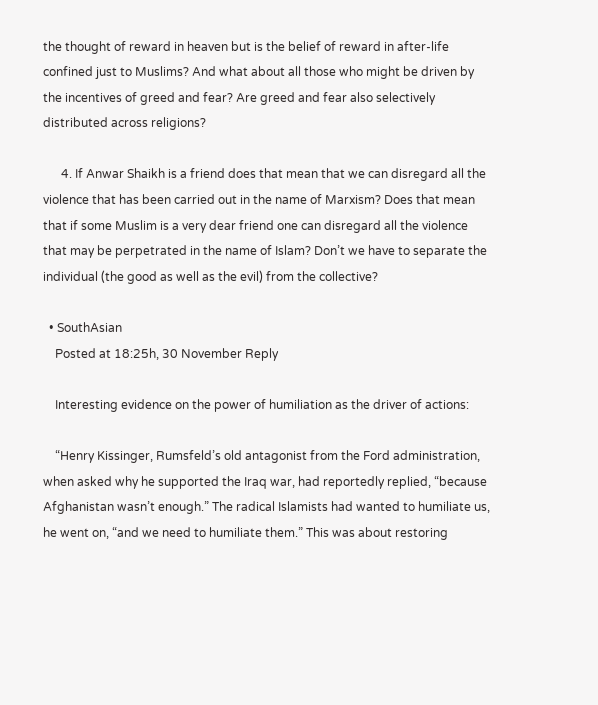the thought of reward in heaven but is the belief of reward in after-life confined just to Muslims? And what about all those who might be driven by the incentives of greed and fear? Are greed and fear also selectively distributed across religions?

      4. If Anwar Shaikh is a friend does that mean that we can disregard all the violence that has been carried out in the name of Marxism? Does that mean that if some Muslim is a very dear friend one can disregard all the violence that may be perpetrated in the name of Islam? Don’t we have to separate the individual (the good as well as the evil) from the collective?

  • SouthAsian
    Posted at 18:25h, 30 November Reply

    Interesting evidence on the power of humiliation as the driver of actions:

    “Henry Kissinger, Rumsfeld’s old antagonist from the Ford administration, when asked why he supported the Iraq war, had reportedly replied, “because Afghanistan wasn’t enough.” The radical Islamists had wanted to humiliate us, he went on, “and we need to humiliate them.” This was about restoring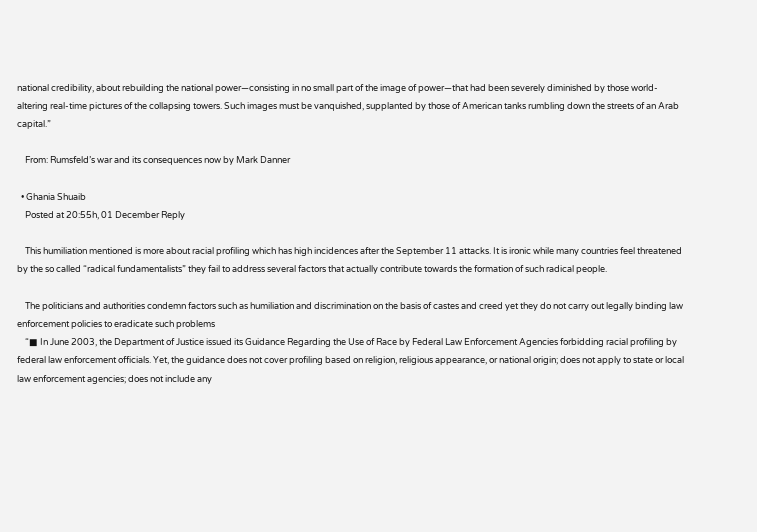national credibility, about rebuilding the national power—consisting in no small part of the image of power—that had been severely diminished by those world-altering real-time pictures of the collapsing towers. Such images must be vanquished, supplanted by those of American tanks rumbling down the streets of an Arab capital.”

    From: Rumsfeld’s war and its consequences now by Mark Danner

  • Ghania Shuaib
    Posted at 20:55h, 01 December Reply

    This humiliation mentioned is more about racial profiling which has high incidences after the September 11 attacks. It is ironic while many countries feel threatened by the so called “radical fundamentalists” they fail to address several factors that actually contribute towards the formation of such radical people.

    The politicians and authorities condemn factors such as humiliation and discrimination on the basis of castes and creed yet they do not carry out legally binding law enforcement policies to eradicate such problems
    “■ In June 2003, the Department of Justice issued its Guidance Regarding the Use of Race by Federal Law Enforcement Agencies forbidding racial profiling by federal law enforcement officials. Yet, the guidance does not cover profiling based on religion, religious appearance, or national origin; does not apply to state or local law enforcement agencies; does not include any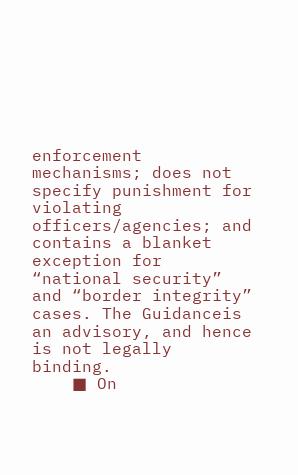enforcement mechanisms; does not specify punishment for violating officers/agencies; and contains a blanket exception for “national security” and “border integrity” cases. The Guidanceis an advisory, and hence is not legally binding.
    ■ On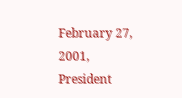February 27, 2001, President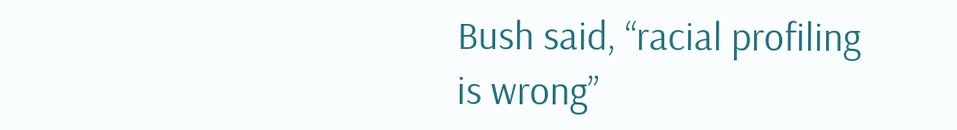Bush said, “racial profiling is wrong”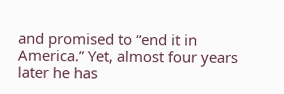and promised to “end it in America.” Yet, almost four years later he has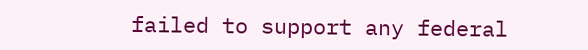failed to support any federal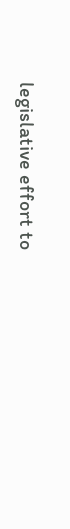legislative effort to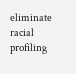eliminate racial profiling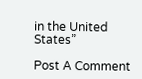in the United States”

Post A Comment